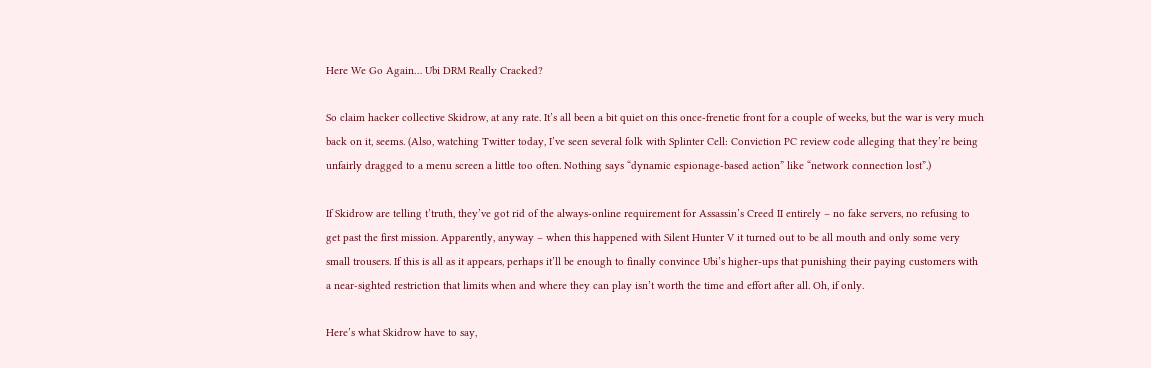Here We Go Again… Ubi DRM Really Cracked?

So claim hacker collective Skidrow, at any rate. It’s all been a bit quiet on this once-frenetic front for a couple of weeks, but the war is very much back on it, seems. (Also, watching Twitter today, I’ve seen several folk with Splinter Cell: Conviction PC review code alleging that they’re being unfairly dragged to a menu screen a little too often. Nothing says “dynamic espionage-based action” like “network connection lost”.)

If Skidrow are telling t’truth, they’ve got rid of the always-online requirement for Assassin’s Creed II entirely – no fake servers, no refusing to get past the first mission. Apparently, anyway – when this happened with Silent Hunter V it turned out to be all mouth and only some very small trousers. If this is all as it appears, perhaps it’ll be enough to finally convince Ubi’s higher-ups that punishing their paying customers with a near-sighted restriction that limits when and where they can play isn’t worth the time and effort after all. Oh, if only.

Here’s what Skidrow have to say,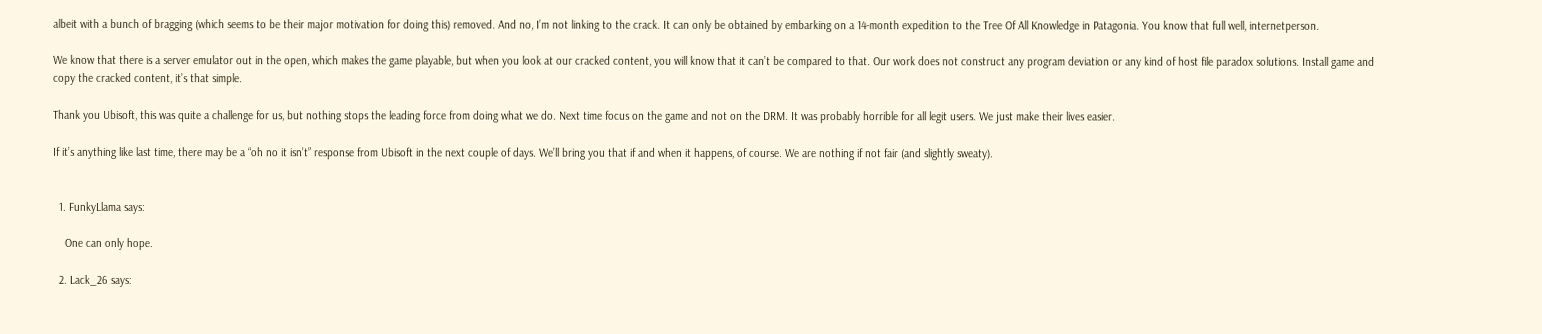albeit with a bunch of bragging (which seems to be their major motivation for doing this) removed. And no, I’m not linking to the crack. It can only be obtained by embarking on a 14-month expedition to the Tree Of All Knowledge in Patagonia. You know that full well, internetperson.

We know that there is a server emulator out in the open, which makes the game playable, but when you look at our cracked content, you will know that it can’t be compared to that. Our work does not construct any program deviation or any kind of host file paradox solutions. Install game and copy the cracked content, it’s that simple.

Thank you Ubisoft, this was quite a challenge for us, but nothing stops the leading force from doing what we do. Next time focus on the game and not on the DRM. It was probably horrible for all legit users. We just make their lives easier.

If it’s anything like last time, there may be a “oh no it isn’t” response from Ubisoft in the next couple of days. We’ll bring you that if and when it happens, of course. We are nothing if not fair (and slightly sweaty).


  1. FunkyLlama says:

    One can only hope.

  2. Lack_26 says: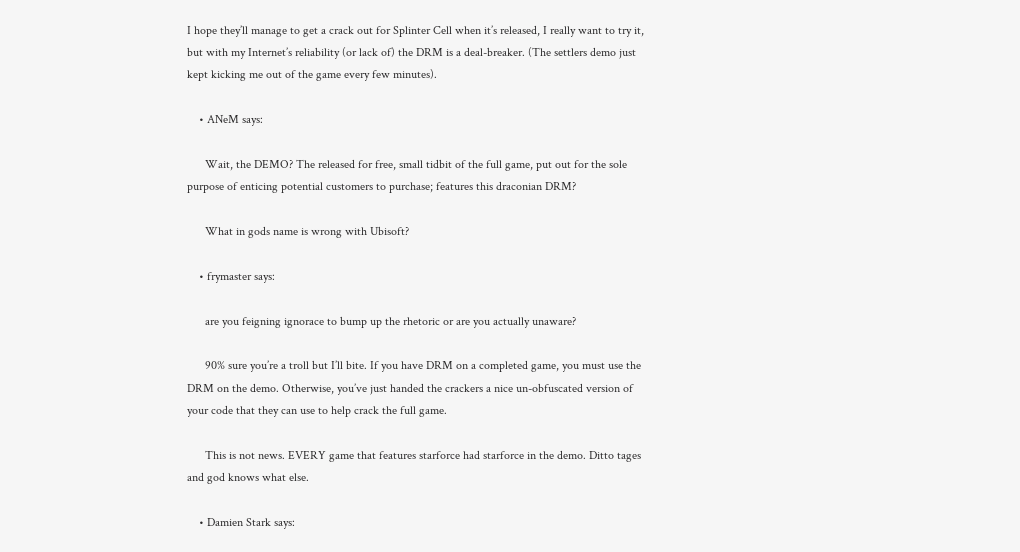I hope they’ll manage to get a crack out for Splinter Cell when it’s released, I really want to try it, but with my Internet’s reliability (or lack of) the DRM is a deal-breaker. (The settlers demo just kept kicking me out of the game every few minutes).

    • ANeM says:

      Wait, the DEMO? The released for free, small tidbit of the full game, put out for the sole purpose of enticing potential customers to purchase; features this draconian DRM?

      What in gods name is wrong with Ubisoft?

    • frymaster says:

      are you feigning ignorace to bump up the rhetoric or are you actually unaware?

      90% sure you’re a troll but I’ll bite. If you have DRM on a completed game, you must use the DRM on the demo. Otherwise, you’ve just handed the crackers a nice un-obfuscated version of your code that they can use to help crack the full game.

      This is not news. EVERY game that features starforce had starforce in the demo. Ditto tages and god knows what else.

    • Damien Stark says: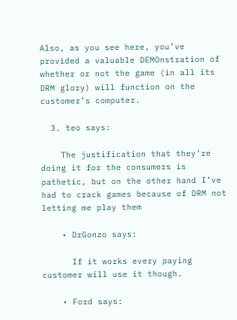Also, as you see here, you’ve provided a valuable DEMOnstration of whether or not the game (in all its DRM glory) will function on the customer’s computer.

  3. teo says:

    The justification that they’re doing it for the consumers is pathetic, but on the other hand I’ve had to crack games because of DRM not letting me play them

    • DrGonzo says:

      If it works every paying customer will use it though.

    • Ford says: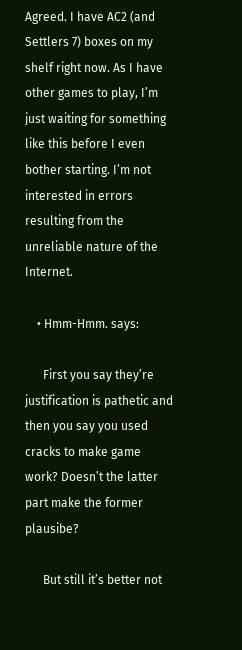Agreed. I have AC2 (and Settlers 7) boxes on my shelf right now. As I have other games to play, I’m just waiting for something like this before I even bother starting. I’m not interested in errors resulting from the unreliable nature of the Internet.

    • Hmm-Hmm. says:

      First you say they’re justification is pathetic and then you say you used cracks to make game work? Doesn’t the latter part make the former plausibe?

      But still it’s better not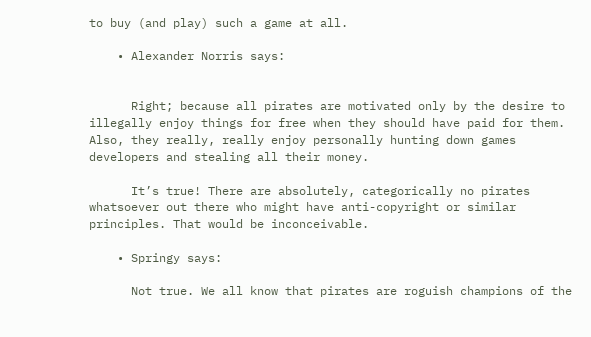to buy (and play) such a game at all.

    • Alexander Norris says:


      Right; because all pirates are motivated only by the desire to illegally enjoy things for free when they should have paid for them. Also, they really, really enjoy personally hunting down games developers and stealing all their money.

      It’s true! There are absolutely, categorically no pirates whatsoever out there who might have anti-copyright or similar principles. That would be inconceivable.

    • Springy says:

      Not true. We all know that pirates are roguish champions of the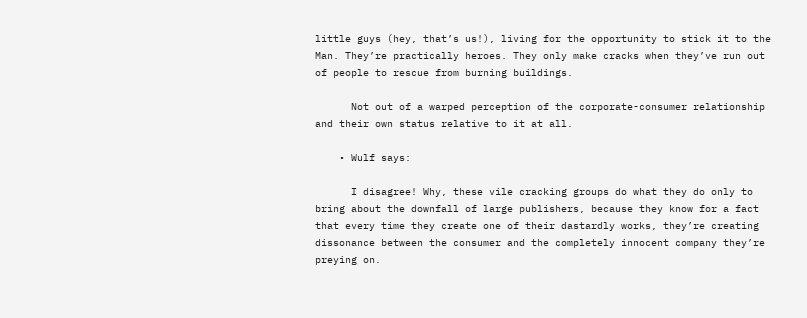little guys (hey, that’s us!), living for the opportunity to stick it to the Man. They’re practically heroes. They only make cracks when they’ve run out of people to rescue from burning buildings.

      Not out of a warped perception of the corporate-consumer relationship and their own status relative to it at all.

    • Wulf says:

      I disagree! Why, these vile cracking groups do what they do only to bring about the downfall of large publishers, because they know for a fact that every time they create one of their dastardly works, they’re creating dissonance between the consumer and the completely innocent company they’re preying on.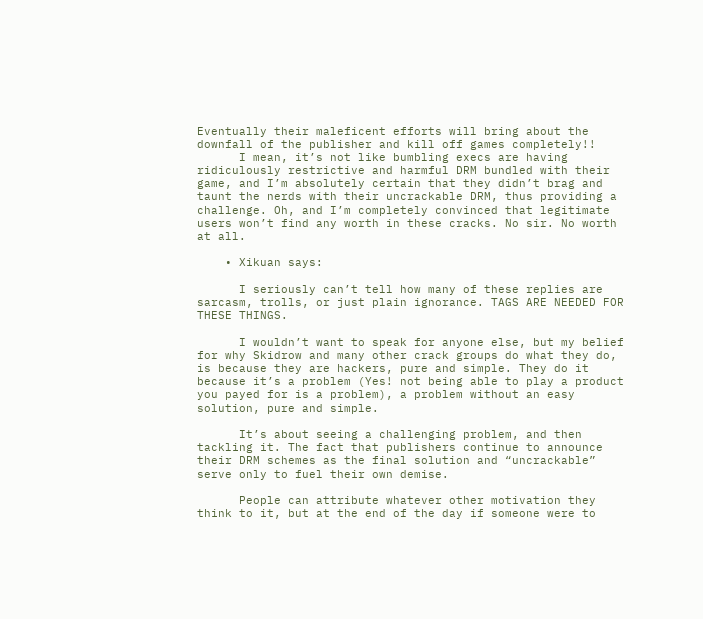Eventually their maleficent efforts will bring about the downfall of the publisher and kill off games completely!!
      I mean, it’s not like bumbling execs are having ridiculously restrictive and harmful DRM bundled with their game, and I’m absolutely certain that they didn’t brag and taunt the nerds with their uncrackable DRM, thus providing a challenge. Oh, and I’m completely convinced that legitimate users won’t find any worth in these cracks. No sir. No worth at all.

    • Xikuan says:

      I seriously can’t tell how many of these replies are sarcasm, trolls, or just plain ignorance. TAGS ARE NEEDED FOR THESE THINGS.

      I wouldn’t want to speak for anyone else, but my belief for why Skidrow and many other crack groups do what they do, is because they are hackers, pure and simple. They do it because it’s a problem (Yes! not being able to play a product you payed for is a problem), a problem without an easy solution, pure and simple.

      It’s about seeing a challenging problem, and then tackling it. The fact that publishers continue to announce their DRM schemes as the final solution and “uncrackable” serve only to fuel their own demise.

      People can attribute whatever other motivation they think to it, but at the end of the day if someone were to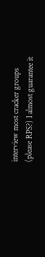interview most cracker groups (please RPS?) I almost guarantee it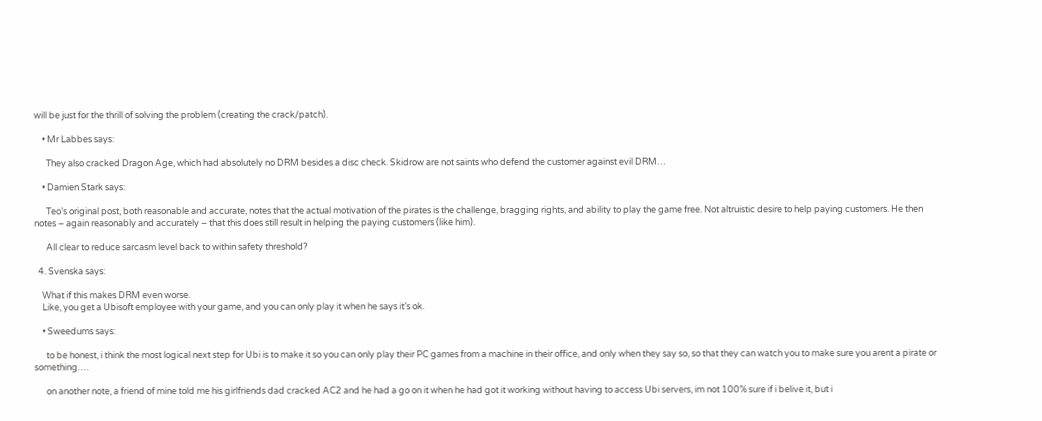will be just for the thrill of solving the problem (creating the crack/patch).

    • Mr Labbes says:

      They also cracked Dragon Age, which had absolutely no DRM besides a disc check. Skidrow are not saints who defend the customer against evil DRM…

    • Damien Stark says:

      Teo’s original post, both reasonable and accurate, notes that the actual motivation of the pirates is the challenge, bragging rights, and ability to play the game free. Not altruistic desire to help paying customers. He then notes – again reasonably and accurately – that this does still result in helping the paying customers (like him).

      All clear to reduce sarcasm level back to within safety threshold?

  4. Svenska says:

    What if this makes DRM even worse.
    Like, you get a Ubisoft employee with your game, and you can only play it when he says it’s ok.

    • Sweedums says:

      to be honest, i think the most logical next step for Ubi is to make it so you can only play their PC games from a machine in their office, and only when they say so, so that they can watch you to make sure you arent a pirate or something….

      on another note, a friend of mine told me his girlfriends dad cracked AC2 and he had a go on it when he had got it working without having to access Ubi servers, im not 100% sure if i belive it, but i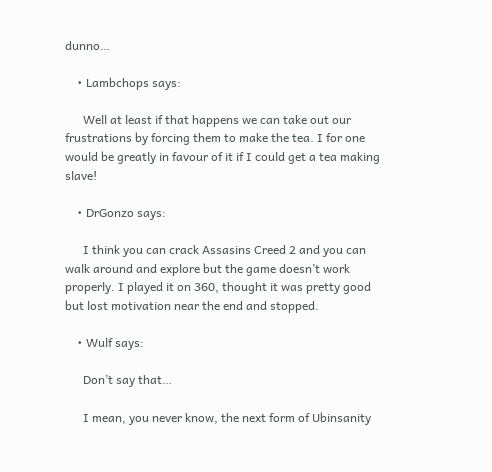dunno…

    • Lambchops says:

      Well at least if that happens we can take out our frustrations by forcing them to make the tea. I for one would be greatly in favour of it if I could get a tea making slave!

    • DrGonzo says:

      I think you can crack Assasins Creed 2 and you can walk around and explore but the game doesn’t work properly. I played it on 360, thought it was pretty good but lost motivation near the end and stopped.

    • Wulf says:

      Don’t say that…

      I mean, you never know, the next form of Ubinsanity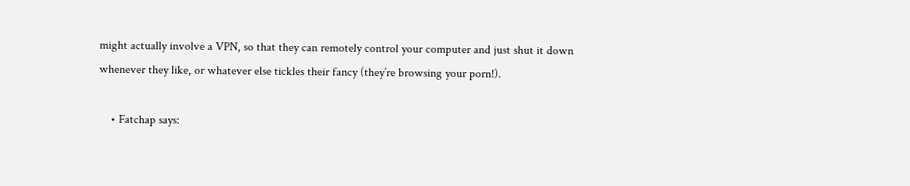might actually involve a VPN, so that they can remotely control your computer and just shut it down whenever they like, or whatever else tickles their fancy (they’re browsing your porn!).

    • Fatchap says: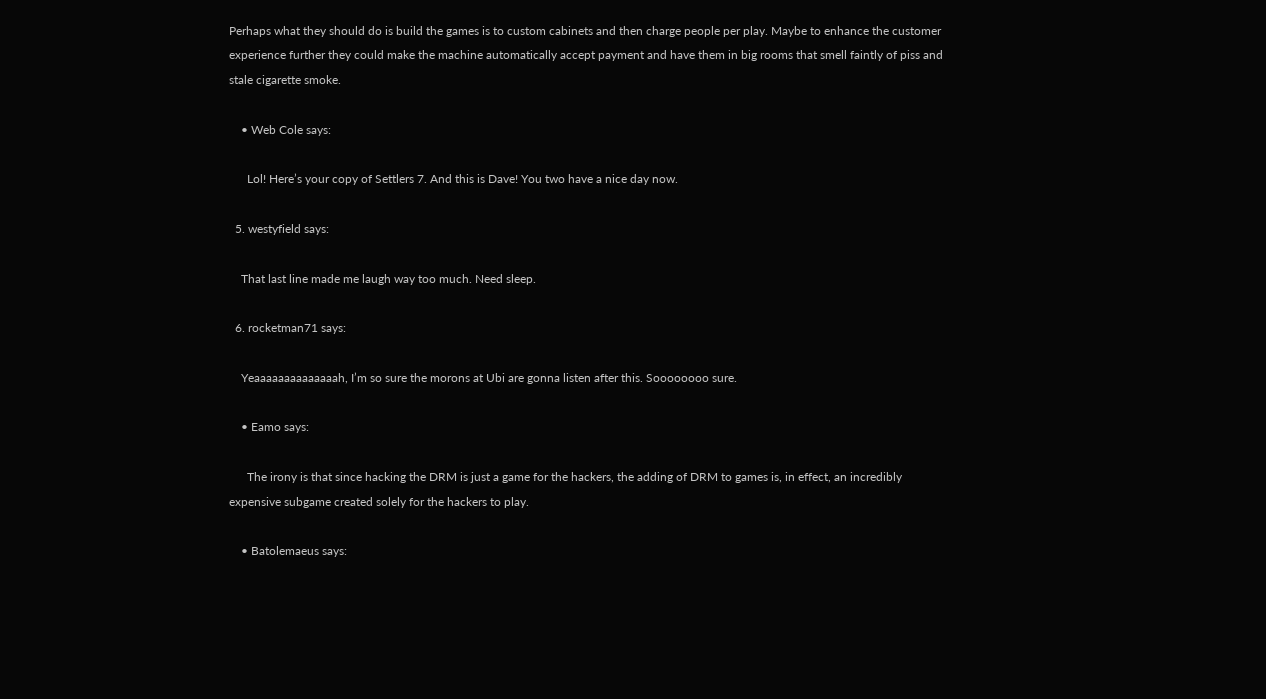Perhaps what they should do is build the games is to custom cabinets and then charge people per play. Maybe to enhance the customer experience further they could make the machine automatically accept payment and have them in big rooms that smell faintly of piss and stale cigarette smoke.

    • Web Cole says:

      Lol! Here’s your copy of Settlers 7. And this is Dave! You two have a nice day now.

  5. westyfield says:

    That last line made me laugh way too much. Need sleep.

  6. rocketman71 says:

    Yeaaaaaaaaaaaaaah, I’m so sure the morons at Ubi are gonna listen after this. Soooooooo sure.

    • Eamo says:

      The irony is that since hacking the DRM is just a game for the hackers, the adding of DRM to games is, in effect, an incredibly expensive subgame created solely for the hackers to play.

    • Batolemaeus says: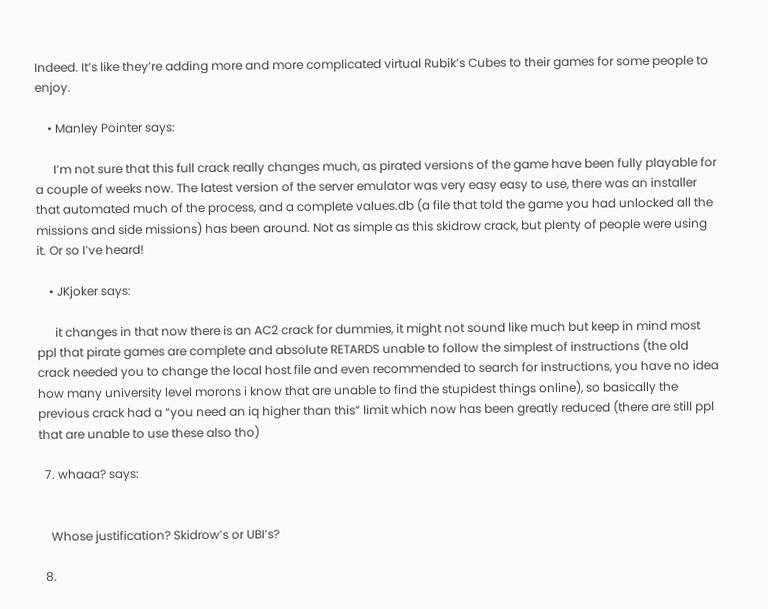Indeed. It’s like they’re adding more and more complicated virtual Rubik’s Cubes to their games for some people to enjoy.

    • Manley Pointer says:

      I’m not sure that this full crack really changes much, as pirated versions of the game have been fully playable for a couple of weeks now. The latest version of the server emulator was very easy easy to use, there was an installer that automated much of the process, and a complete values.db (a file that told the game you had unlocked all the missions and side missions) has been around. Not as simple as this skidrow crack, but plenty of people were using it. Or so I’ve heard!

    • JKjoker says:

      it changes in that now there is an AC2 crack for dummies, it might not sound like much but keep in mind most ppl that pirate games are complete and absolute RETARDS unable to follow the simplest of instructions (the old crack needed you to change the local host file and even recommended to search for instructions, you have no idea how many university level morons i know that are unable to find the stupidest things online), so basically the previous crack had a “you need an iq higher than this” limit which now has been greatly reduced (there are still ppl that are unable to use these also tho)

  7. whaaa? says:


    Whose justification? Skidrow’s or UBI’s?

  8.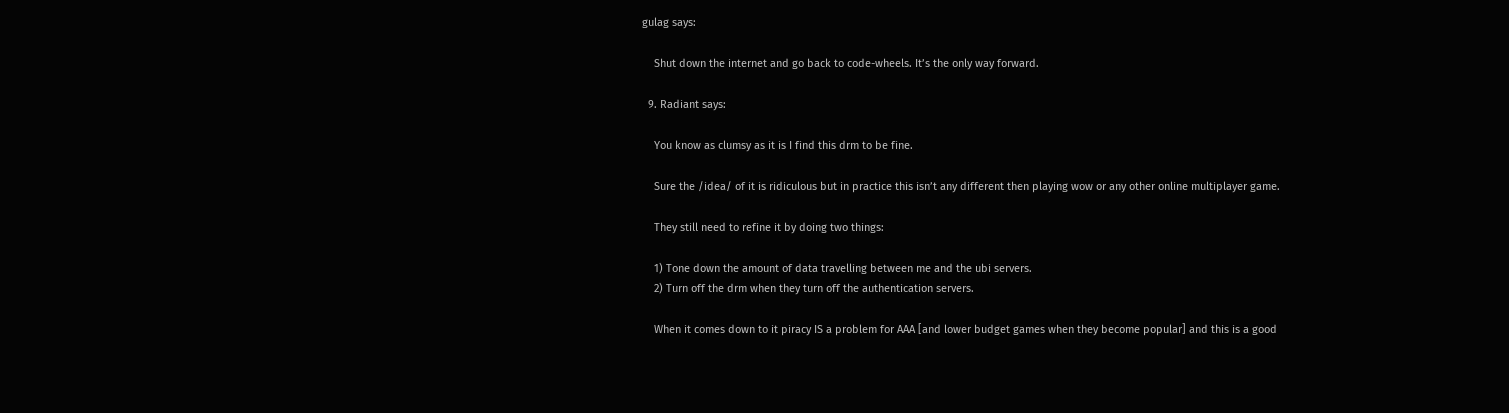gulag says:

    Shut down the internet and go back to code-wheels. It’s the only way forward.

  9. Radiant says:

    You know as clumsy as it is I find this drm to be fine.

    Sure the /idea/ of it is ridiculous but in practice this isn’t any different then playing wow or any other online multiplayer game.

    They still need to refine it by doing two things:

    1) Tone down the amount of data travelling between me and the ubi servers.
    2) Turn off the drm when they turn off the authentication servers.

    When it comes down to it piracy IS a problem for AAA [and lower budget games when they become popular] and this is a good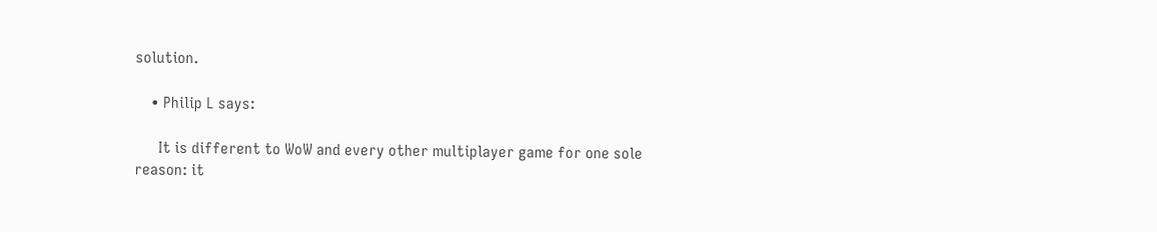solution.

    • Philip L says:

      It is different to WoW and every other multiplayer game for one sole reason: it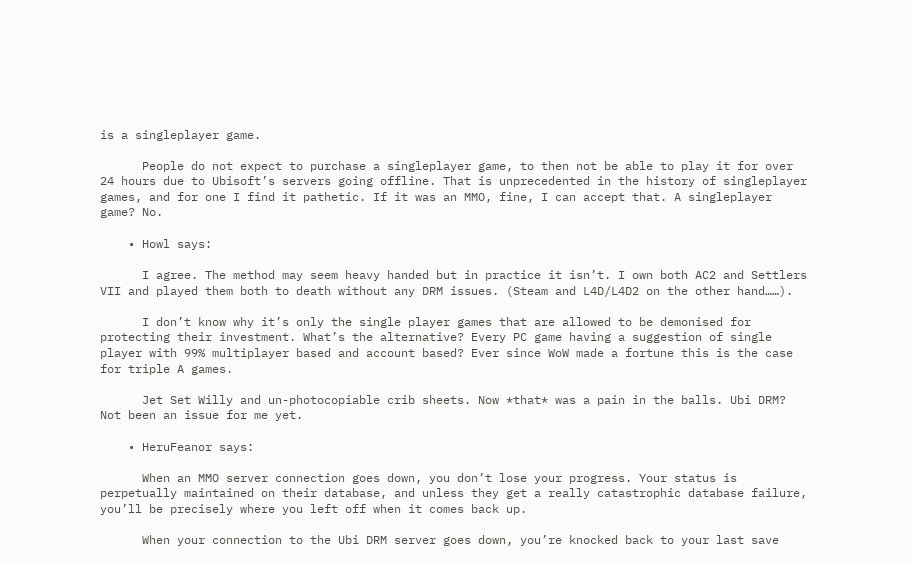is a singleplayer game.

      People do not expect to purchase a singleplayer game, to then not be able to play it for over 24 hours due to Ubisoft’s servers going offline. That is unprecedented in the history of singleplayer games, and for one I find it pathetic. If it was an MMO, fine, I can accept that. A singleplayer game? No.

    • Howl says:

      I agree. The method may seem heavy handed but in practice it isn’t. I own both AC2 and Settlers VII and played them both to death without any DRM issues. (Steam and L4D/L4D2 on the other hand……).

      I don’t know why it’s only the single player games that are allowed to be demonised for protecting their investment. What’s the alternative? Every PC game having a suggestion of single player with 99% multiplayer based and account based? Ever since WoW made a fortune this is the case for triple A games.

      Jet Set Willy and un-photocopiable crib sheets. Now *that* was a pain in the balls. Ubi DRM? Not been an issue for me yet.

    • HeruFeanor says:

      When an MMO server connection goes down, you don’t lose your progress. Your status is perpetually maintained on their database, and unless they get a really catastrophic database failure, you’ll be precisely where you left off when it comes back up.

      When your connection to the Ubi DRM server goes down, you’re knocked back to your last save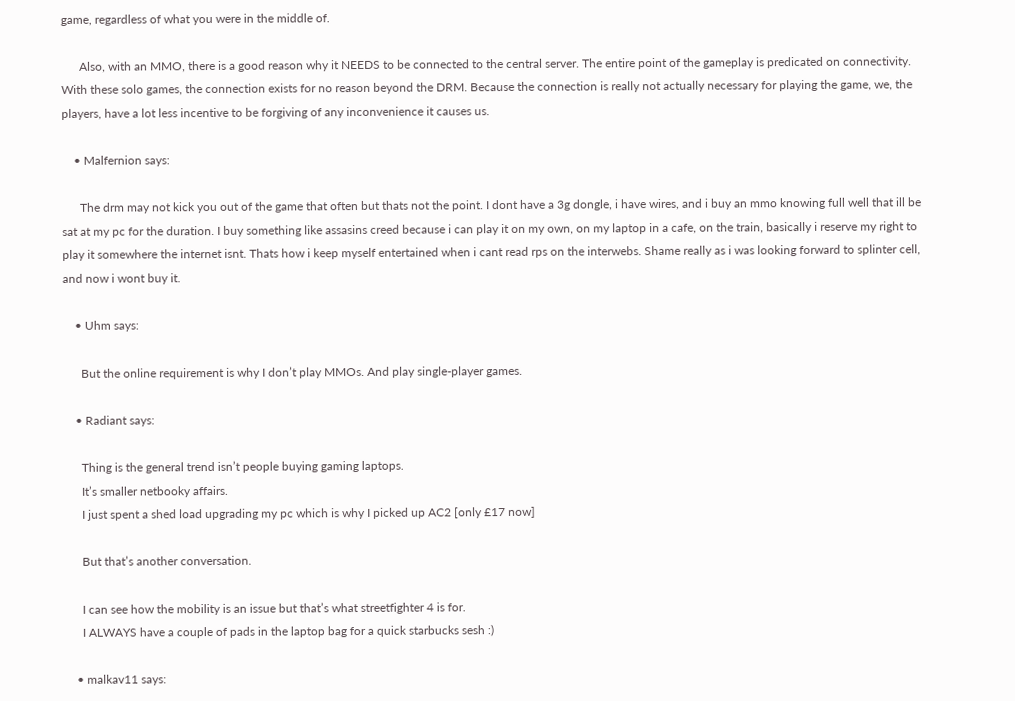game, regardless of what you were in the middle of.

      Also, with an MMO, there is a good reason why it NEEDS to be connected to the central server. The entire point of the gameplay is predicated on connectivity. With these solo games, the connection exists for no reason beyond the DRM. Because the connection is really not actually necessary for playing the game, we, the players, have a lot less incentive to be forgiving of any inconvenience it causes us.

    • Malfernion says:

      The drm may not kick you out of the game that often but thats not the point. I dont have a 3g dongle, i have wires, and i buy an mmo knowing full well that ill be sat at my pc for the duration. I buy something like assasins creed because i can play it on my own, on my laptop in a cafe, on the train, basically i reserve my right to play it somewhere the internet isnt. Thats how i keep myself entertained when i cant read rps on the interwebs. Shame really as i was looking forward to splinter cell, and now i wont buy it.

    • Uhm says:

      But the online requirement is why I don’t play MMOs. And play single-player games.

    • Radiant says:

      Thing is the general trend isn’t people buying gaming laptops.
      It’s smaller netbooky affairs.
      I just spent a shed load upgrading my pc which is why I picked up AC2 [only £17 now]

      But that’s another conversation.

      I can see how the mobility is an issue but that’s what streetfighter 4 is for.
      I ALWAYS have a couple of pads in the laptop bag for a quick starbucks sesh :)

    • malkav11 says: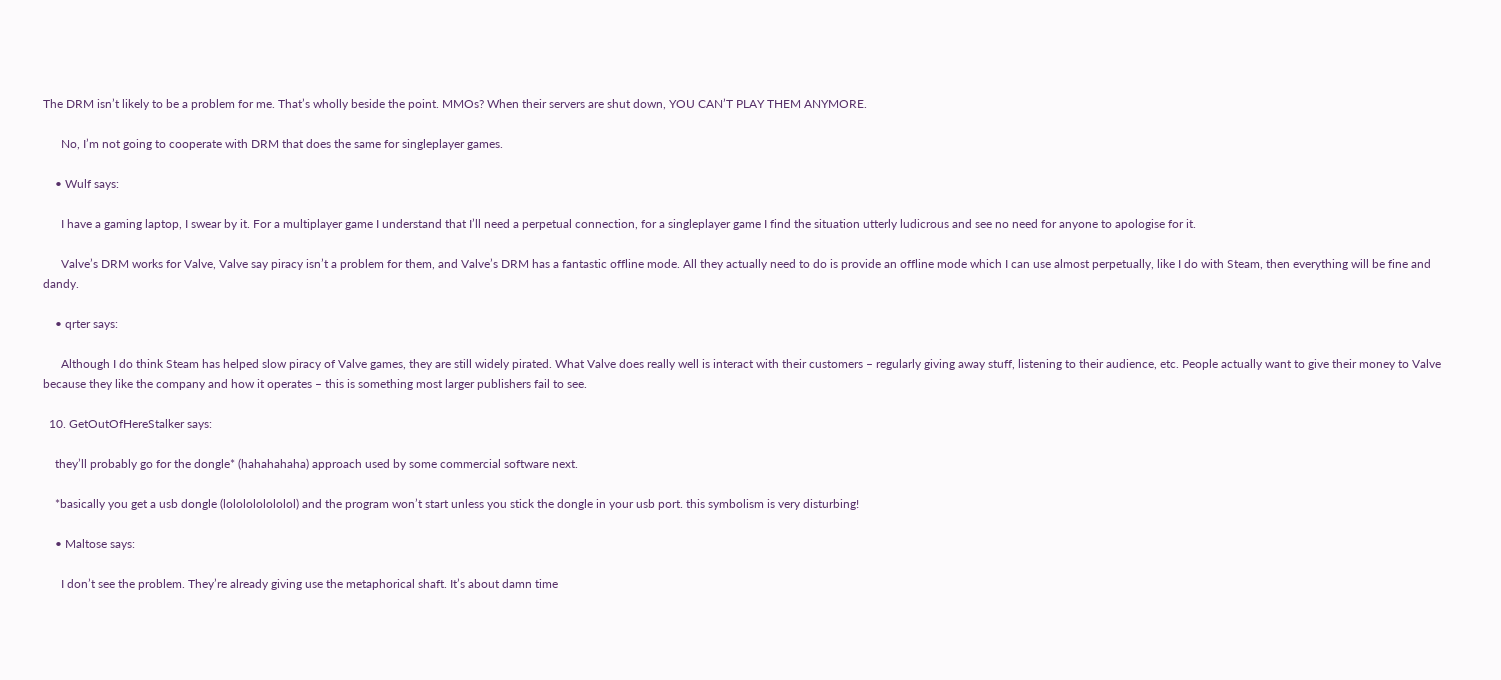The DRM isn’t likely to be a problem for me. That’s wholly beside the point. MMOs? When their servers are shut down, YOU CAN’T PLAY THEM ANYMORE.

      No, I’m not going to cooperate with DRM that does the same for singleplayer games.

    • Wulf says:

      I have a gaming laptop, I swear by it. For a multiplayer game I understand that I’ll need a perpetual connection, for a singleplayer game I find the situation utterly ludicrous and see no need for anyone to apologise for it.

      Valve’s DRM works for Valve, Valve say piracy isn’t a problem for them, and Valve’s DRM has a fantastic offline mode. All they actually need to do is provide an offline mode which I can use almost perpetually, like I do with Steam, then everything will be fine and dandy.

    • qrter says:

      Although I do think Steam has helped slow piracy of Valve games, they are still widely pirated. What Valve does really well is interact with their customers – regularly giving away stuff, listening to their audience, etc. People actually want to give their money to Valve because they like the company and how it operates – this is something most larger publishers fail to see.

  10. GetOutOfHereStalker says:

    they’ll probably go for the dongle* (hahahahaha) approach used by some commercial software next.

    *basically you get a usb dongle (lololololololol) and the program won’t start unless you stick the dongle in your usb port. this symbolism is very disturbing!

    • Maltose says:

      I don’t see the problem. They’re already giving use the metaphorical shaft. It’s about damn time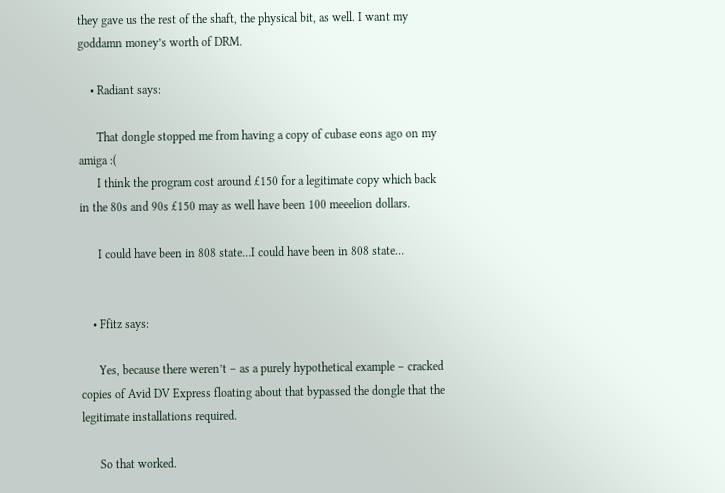they gave us the rest of the shaft, the physical bit, as well. I want my goddamn money’s worth of DRM.

    • Radiant says:

      That dongle stopped me from having a copy of cubase eons ago on my amiga :(
      I think the program cost around £150 for a legitimate copy which back in the 80s and 90s £150 may as well have been 100 meeelion dollars.

      I could have been in 808 state…I could have been in 808 state…


    • Ffitz says:

      Yes, because there weren’t – as a purely hypothetical example – cracked copies of Avid DV Express floating about that bypassed the dongle that the legitimate installations required.

      So that worked.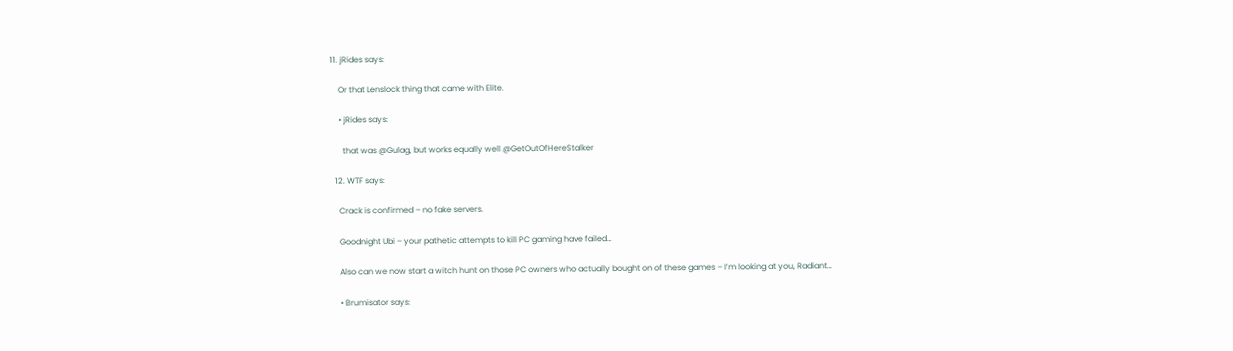11. jRides says:

    Or that Lenslock thing that came with Elite.

    • jRides says:

      that was @Gulag, but works equally well @GetOutOfHereStalker

  12. WTF says:

    Crack is confirmed – no fake servers.

    Goodnight Ubi – your pathetic attempts to kill PC gaming have failed…

    Also can we now start a witch hunt on those PC owners who actually bought on of these games – I’m looking at you, Radiant…

    • Brumisator says: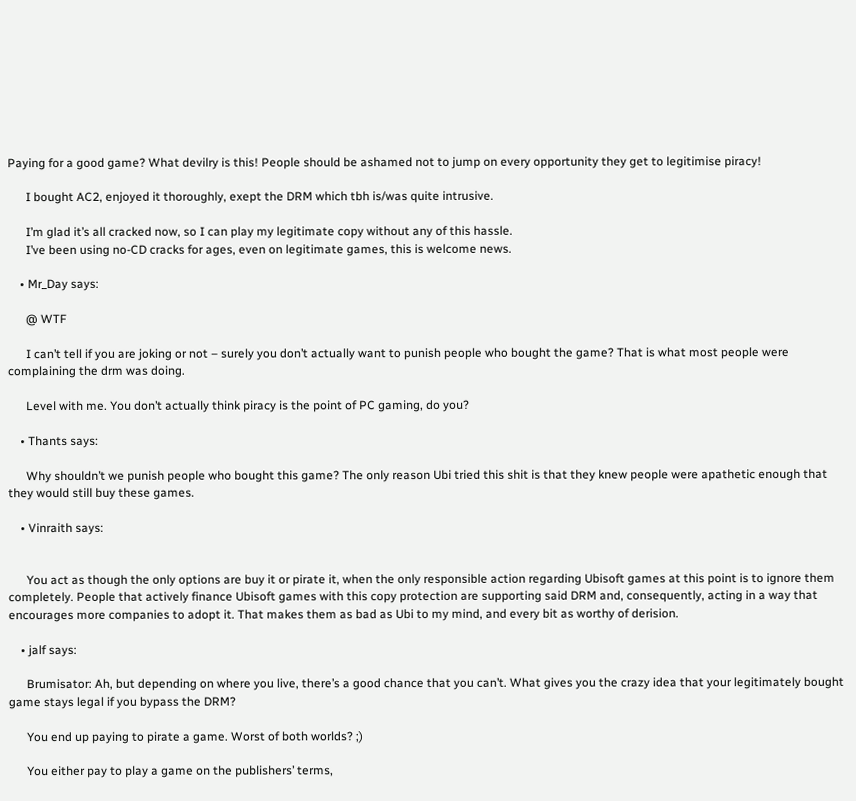Paying for a good game? What devilry is this! People should be ashamed not to jump on every opportunity they get to legitimise piracy!

      I bought AC2, enjoyed it thoroughly, exept the DRM which tbh is/was quite intrusive.

      I’m glad it’s all cracked now, so I can play my legitimate copy without any of this hassle.
      I’ve been using no-CD cracks for ages, even on legitimate games, this is welcome news.

    • Mr_Day says:

      @ WTF

      I can’t tell if you are joking or not – surely you don’t actually want to punish people who bought the game? That is what most people were complaining the drm was doing.

      Level with me. You don’t actually think piracy is the point of PC gaming, do you?

    • Thants says:

      Why shouldn’t we punish people who bought this game? The only reason Ubi tried this shit is that they knew people were apathetic enough that they would still buy these games.

    • Vinraith says:


      You act as though the only options are buy it or pirate it, when the only responsible action regarding Ubisoft games at this point is to ignore them completely. People that actively finance Ubisoft games with this copy protection are supporting said DRM and, consequently, acting in a way that encourages more companies to adopt it. That makes them as bad as Ubi to my mind, and every bit as worthy of derision.

    • jalf says:

      Brumisator: Ah, but depending on where you live, there’s a good chance that you can’t. What gives you the crazy idea that your legitimately bought game stays legal if you bypass the DRM?

      You end up paying to pirate a game. Worst of both worlds? ;)

      You either pay to play a game on the publishers’ terms,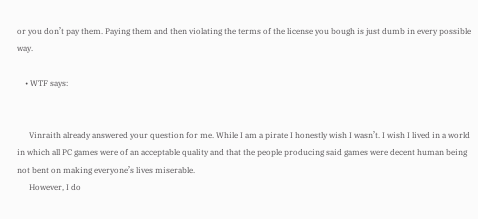or you don’t pay them. Paying them and then violating the terms of the license you bough is just dumb in every possible way.

    • WTF says:


      Vinraith already answered your question for me. While I am a pirate I honestly wish I wasn’t. I wish I lived in a world in which all PC games were of an acceptable quality and that the people producing said games were decent human being not bent on making everyone’s lives miserable.
      However, I do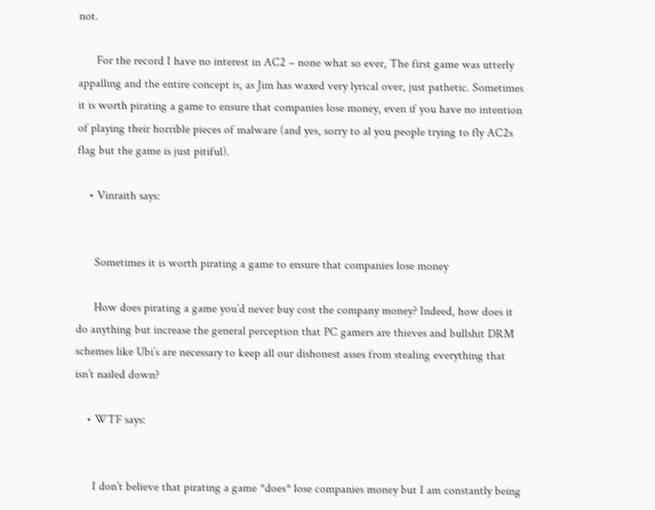not.

      For the record I have no interest in AC2 – none what so ever, The first game was utterly appalling and the entire concept is, as Jim has waxed very lyrical over, just pathetic. Sometimes it is worth pirating a game to ensure that companies lose money, even if you have no intention of playing their horrible pieces of malware (and yes, sorry to al you people trying to fly AC2s flag but the game is just pitiful).

    • Vinraith says:


      Sometimes it is worth pirating a game to ensure that companies lose money

      How does pirating a game you’d never buy cost the company money? Indeed, how does it do anything but increase the general perception that PC gamers are thieves and bullshit DRM schemes like Ubi’s are necessary to keep all our dishonest asses from stealing everything that isn’t nailed down?

    • WTF says:


      I don’t believe that pirating a game *does* lose companies money but I am constantly being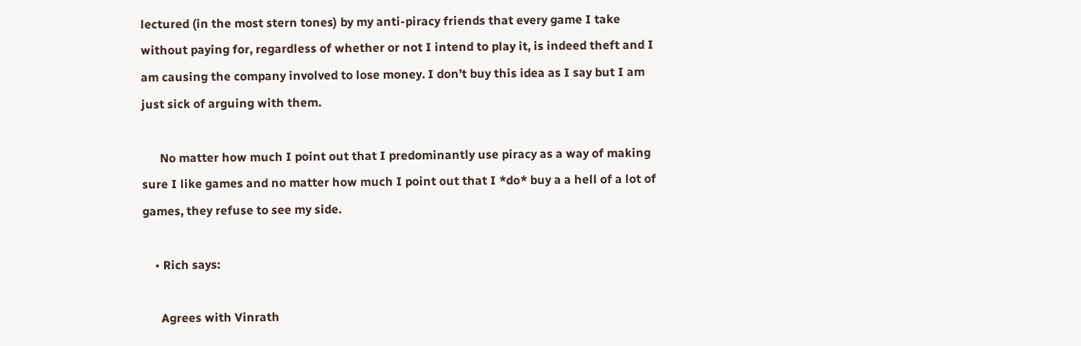lectured (in the most stern tones) by my anti-piracy friends that every game I take without paying for, regardless of whether or not I intend to play it, is indeed theft and I am causing the company involved to lose money. I don’t buy this idea as I say but I am just sick of arguing with them.

      No matter how much I point out that I predominantly use piracy as a way of making sure I like games and no matter how much I point out that I *do* buy a a hell of a lot of games, they refuse to see my side.

    • Rich says:

      Agrees with Vinrath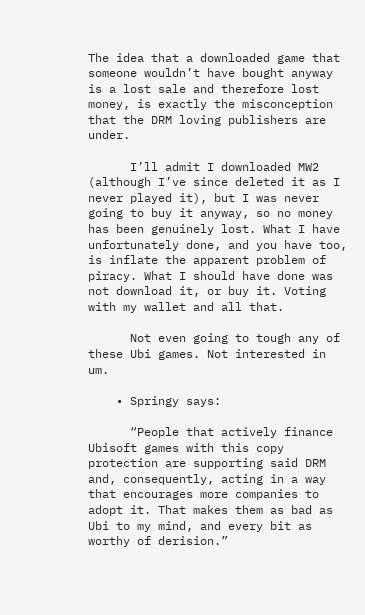The idea that a downloaded game that someone wouldn’t have bought anyway is a lost sale and therefore lost money, is exactly the misconception that the DRM loving publishers are under.

      I’ll admit I downloaded MW2 (although I’ve since deleted it as I never played it), but I was never going to buy it anyway, so no money has been genuinely lost. What I have unfortunately done, and you have too, is inflate the apparent problem of piracy. What I should have done was not download it, or buy it. Voting with my wallet and all that.

      Not even going to tough any of these Ubi games. Not interested in um.

    • Springy says:

      “People that actively finance Ubisoft games with this copy protection are supporting said DRM and, consequently, acting in a way that encourages more companies to adopt it. That makes them as bad as Ubi to my mind, and every bit as worthy of derision.”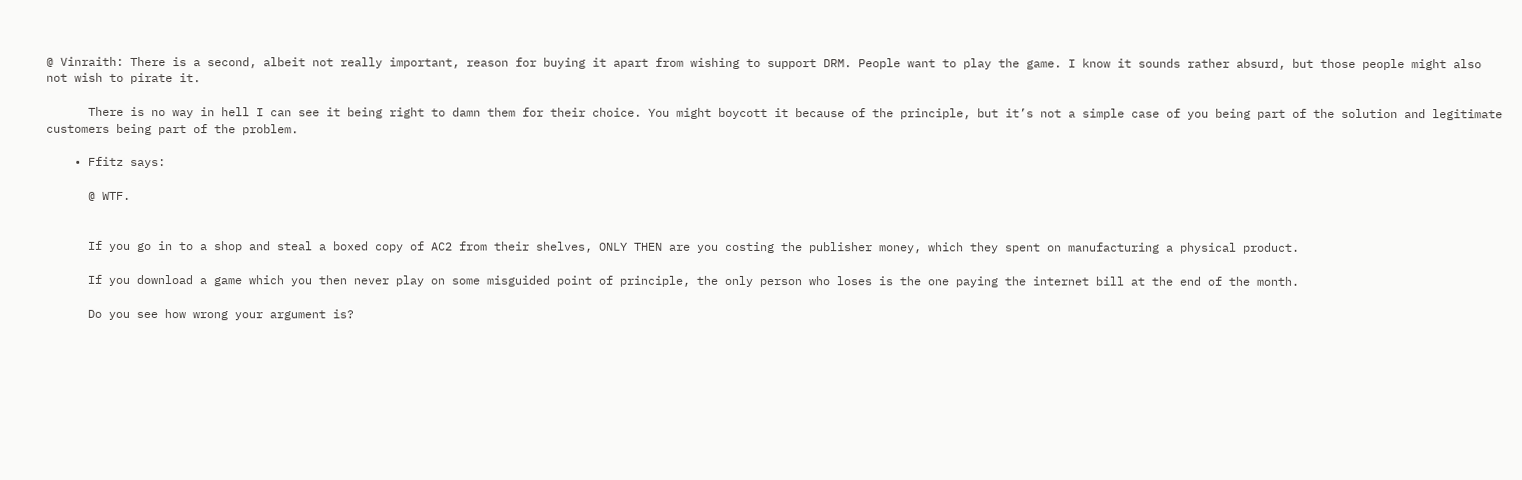@ Vinraith: There is a second, albeit not really important, reason for buying it apart from wishing to support DRM. People want to play the game. I know it sounds rather absurd, but those people might also not wish to pirate it.

      There is no way in hell I can see it being right to damn them for their choice. You might boycott it because of the principle, but it’s not a simple case of you being part of the solution and legitimate customers being part of the problem.

    • Ffitz says:

      @ WTF.


      If you go in to a shop and steal a boxed copy of AC2 from their shelves, ONLY THEN are you costing the publisher money, which they spent on manufacturing a physical product.

      If you download a game which you then never play on some misguided point of principle, the only person who loses is the one paying the internet bill at the end of the month.

      Do you see how wrong your argument is?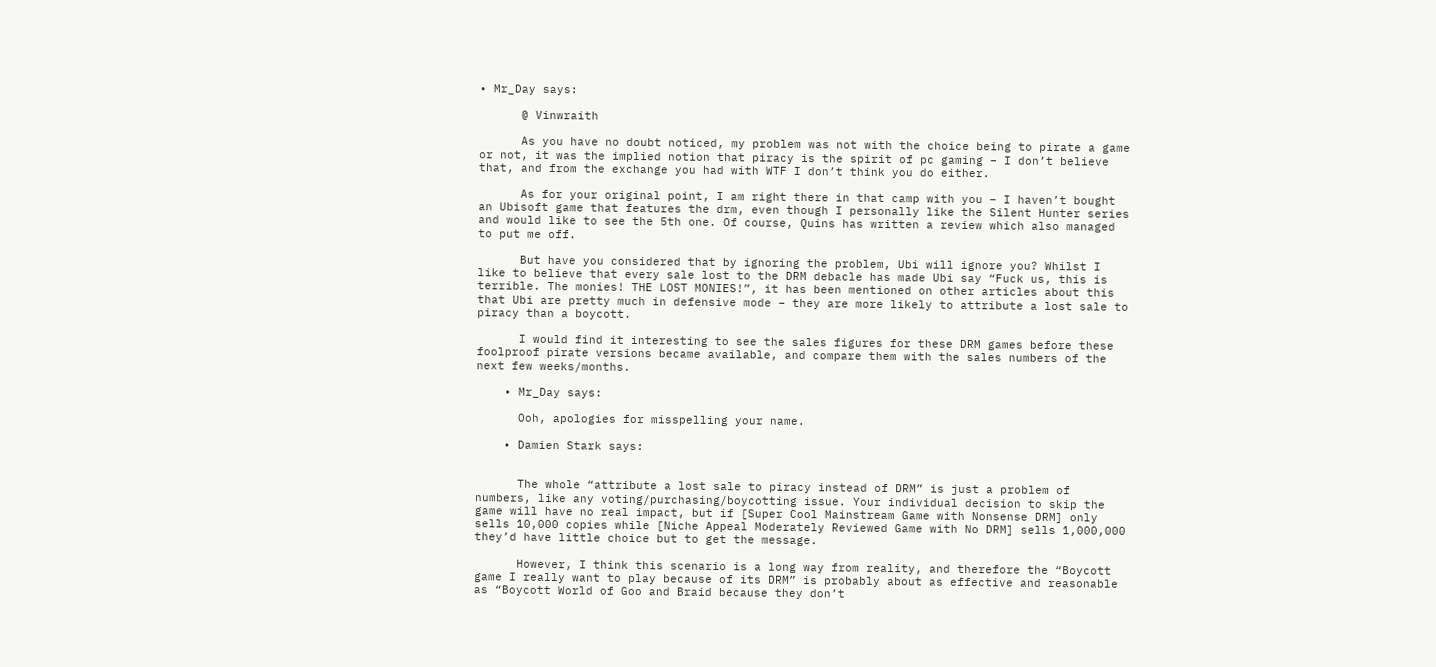• Mr_Day says:

      @ Vinwraith

      As you have no doubt noticed, my problem was not with the choice being to pirate a game or not, it was the implied notion that piracy is the spirit of pc gaming – I don’t believe that, and from the exchange you had with WTF I don’t think you do either.

      As for your original point, I am right there in that camp with you – I haven’t bought an Ubisoft game that features the drm, even though I personally like the Silent Hunter series and would like to see the 5th one. Of course, Quins has written a review which also managed to put me off.

      But have you considered that by ignoring the problem, Ubi will ignore you? Whilst I like to believe that every sale lost to the DRM debacle has made Ubi say “Fuck us, this is terrible. The monies! THE LOST MONIES!”, it has been mentioned on other articles about this that Ubi are pretty much in defensive mode – they are more likely to attribute a lost sale to piracy than a boycott.

      I would find it interesting to see the sales figures for these DRM games before these foolproof pirate versions became available, and compare them with the sales numbers of the next few weeks/months.

    • Mr_Day says:

      Ooh, apologies for misspelling your name.

    • Damien Stark says:


      The whole “attribute a lost sale to piracy instead of DRM” is just a problem of numbers, like any voting/purchasing/boycotting issue. Your individual decision to skip the game will have no real impact, but if [Super Cool Mainstream Game with Nonsense DRM] only sells 10,000 copies while [Niche Appeal Moderately Reviewed Game with No DRM] sells 1,000,000 they’d have little choice but to get the message.

      However, I think this scenario is a long way from reality, and therefore the “Boycott game I really want to play because of its DRM” is probably about as effective and reasonable as “Boycott World of Goo and Braid because they don’t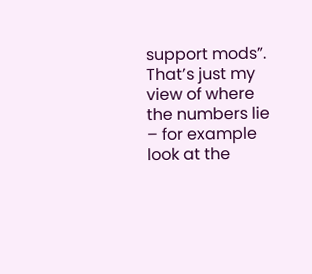support mods”. That’s just my view of where the numbers lie – for example look at the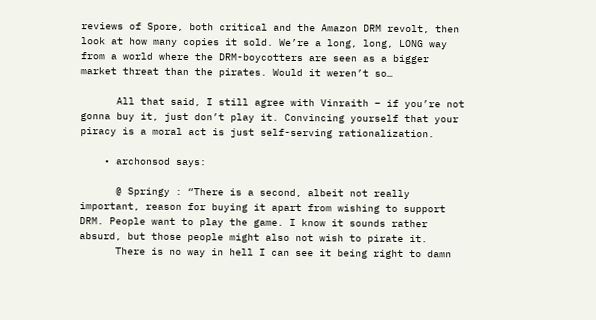reviews of Spore, both critical and the Amazon DRM revolt, then look at how many copies it sold. We’re a long, long, LONG way from a world where the DRM-boycotters are seen as a bigger market threat than the pirates. Would it weren’t so…

      All that said, I still agree with Vinraith – if you’re not gonna buy it, just don’t play it. Convincing yourself that your piracy is a moral act is just self-serving rationalization.

    • archonsod says:

      @ Springy : “There is a second, albeit not really important, reason for buying it apart from wishing to support DRM. People want to play the game. I know it sounds rather absurd, but those people might also not wish to pirate it.
      There is no way in hell I can see it being right to damn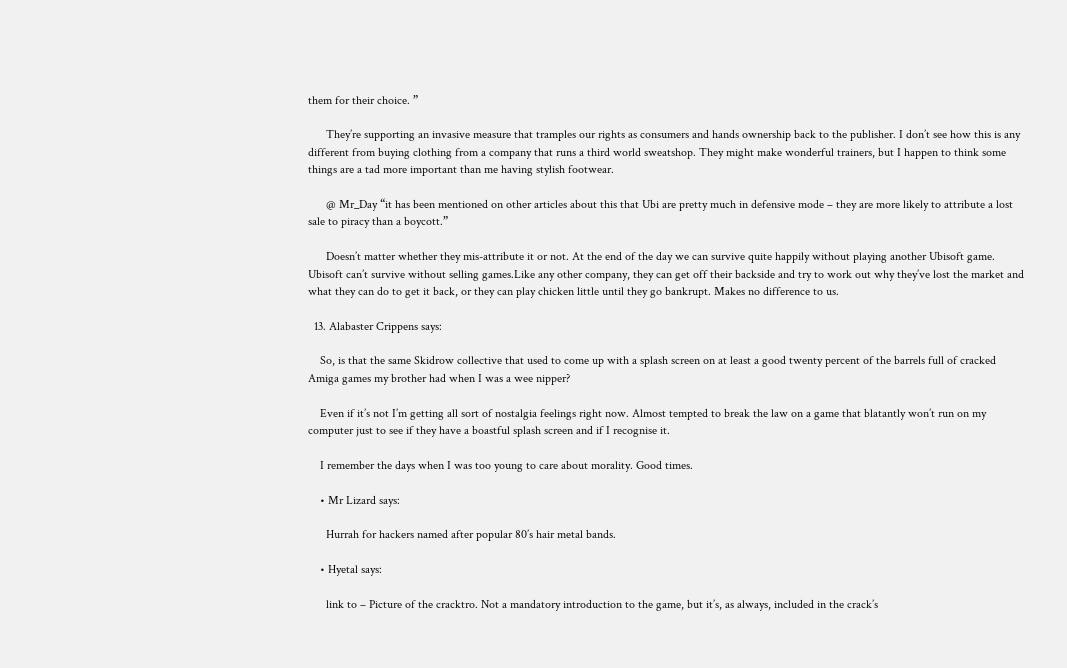them for their choice. ”

      They’re supporting an invasive measure that tramples our rights as consumers and hands ownership back to the publisher. I don’t see how this is any different from buying clothing from a company that runs a third world sweatshop. They might make wonderful trainers, but I happen to think some things are a tad more important than me having stylish footwear.

      @ Mr_Day “it has been mentioned on other articles about this that Ubi are pretty much in defensive mode – they are more likely to attribute a lost sale to piracy than a boycott.”

      Doesn’t matter whether they mis-attribute it or not. At the end of the day we can survive quite happily without playing another Ubisoft game. Ubisoft can’t survive without selling games.Like any other company, they can get off their backside and try to work out why they’ve lost the market and what they can do to get it back, or they can play chicken little until they go bankrupt. Makes no difference to us.

  13. Alabaster Crippens says:

    So, is that the same Skidrow collective that used to come up with a splash screen on at least a good twenty percent of the barrels full of cracked Amiga games my brother had when I was a wee nipper?

    Even if it’s not I’m getting all sort of nostalgia feelings right now. Almost tempted to break the law on a game that blatantly won’t run on my computer just to see if they have a boastful splash screen and if I recognise it.

    I remember the days when I was too young to care about morality. Good times.

    • Mr Lizard says:

      Hurrah for hackers named after popular 80’s hair metal bands.

    • Hyetal says:

      link to – Picture of the cracktro. Not a mandatory introduction to the game, but it’s, as always, included in the crack’s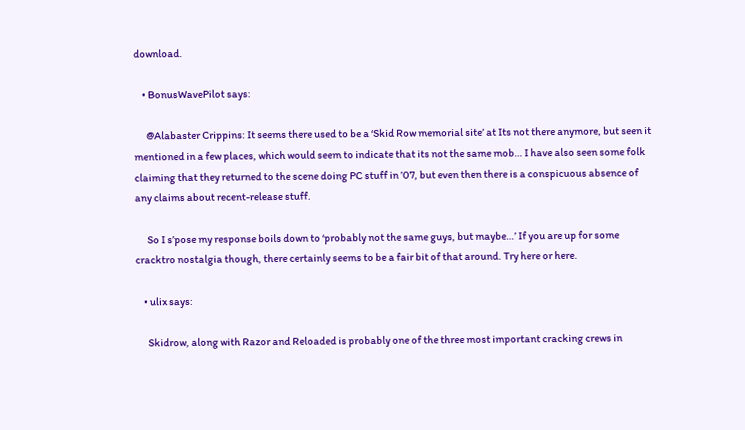download.

    • BonusWavePilot says:

      @Alabaster Crippins: It seems there used to be a ‘Skid Row memorial site’ at Its not there anymore, but seen it mentioned in a few places, which would seem to indicate that its not the same mob… I have also seen some folk claiming that they returned to the scene doing PC stuff in ’07, but even then there is a conspicuous absence of any claims about recent-release stuff.

      So I s’pose my response boils down to ‘probably not the same guys, but maybe…’ If you are up for some cracktro nostalgia though, there certainly seems to be a fair bit of that around. Try here or here.

    • ulix says:

      Skidrow, along with Razor and Reloaded is probably one of the three most important cracking crews in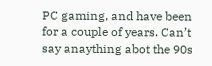PC gaming, and have been for a couple of years. Can’t say anaything abot the 90s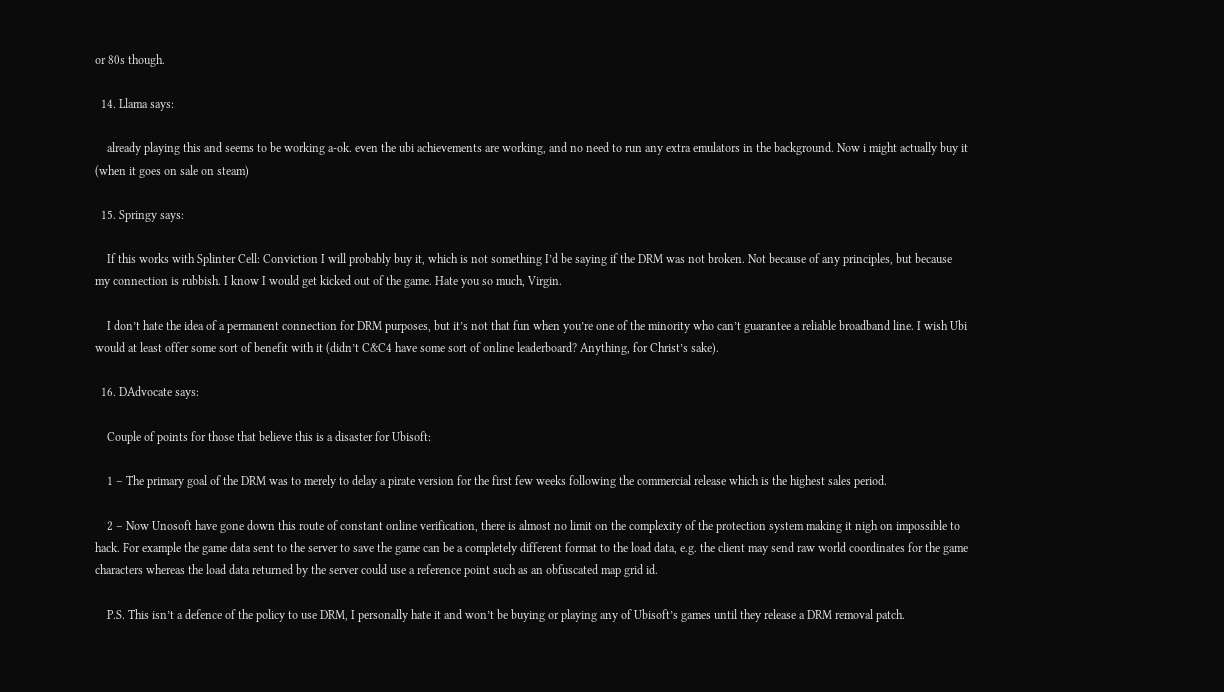or 80s though.

  14. Llama says:

    already playing this and seems to be working a-ok. even the ubi achievements are working, and no need to run any extra emulators in the background. Now i might actually buy it (when it goes on sale on steam)

  15. Springy says:

    If this works with Splinter Cell: Conviction I will probably buy it, which is not something I’d be saying if the DRM was not broken. Not because of any principles, but because my connection is rubbish. I know I would get kicked out of the game. Hate you so much, Virgin.

    I don’t hate the idea of a permanent connection for DRM purposes, but it’s not that fun when you’re one of the minority who can’t guarantee a reliable broadband line. I wish Ubi would at least offer some sort of benefit with it (didn’t C&C4 have some sort of online leaderboard? Anything, for Christ’s sake).

  16. DAdvocate says:

    Couple of points for those that believe this is a disaster for Ubisoft:

    1 – The primary goal of the DRM was to merely to delay a pirate version for the first few weeks following the commercial release which is the highest sales period.

    2 – Now Unosoft have gone down this route of constant online verification, there is almost no limit on the complexity of the protection system making it nigh on impossible to hack. For example the game data sent to the server to save the game can be a completely different format to the load data, e.g. the client may send raw world coordinates for the game characters whereas the load data returned by the server could use a reference point such as an obfuscated map grid id.

    P.S. This isn’t a defence of the policy to use DRM, I personally hate it and won’t be buying or playing any of Ubisoft’s games until they release a DRM removal patch.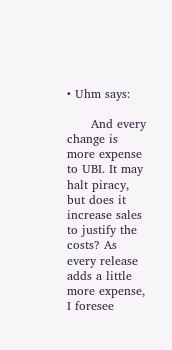• Uhm says:

      And every change is more expense to UBI. It may halt piracy, but does it increase sales to justify the costs? As every release adds a little more expense, I foresee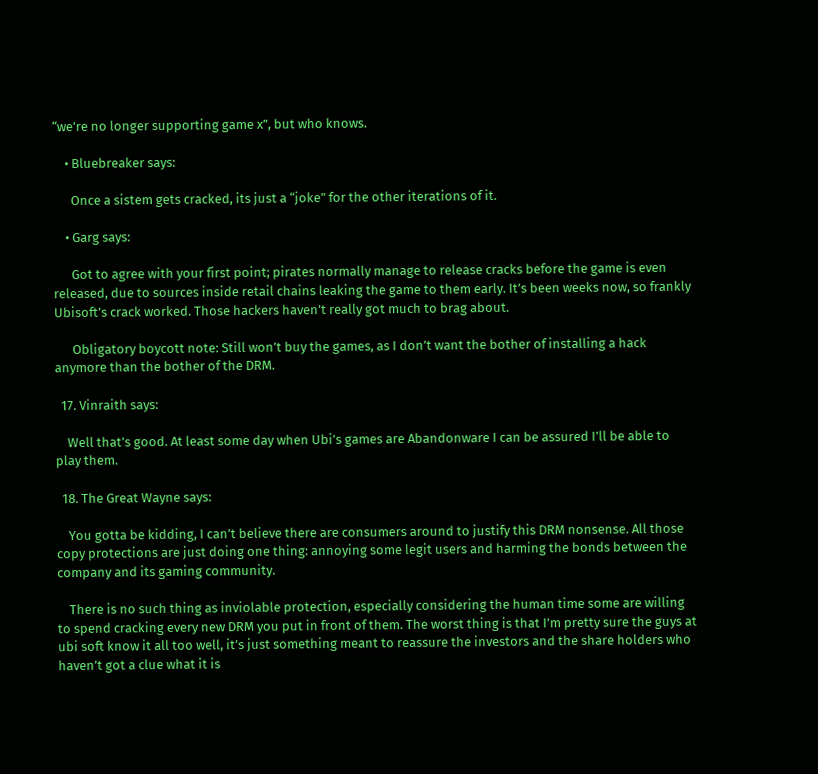“we’re no longer supporting game x”, but who knows.

    • Bluebreaker says:

      Once a sistem gets cracked, its just a “joke” for the other iterations of it.

    • Garg says:

      Got to agree with your first point; pirates normally manage to release cracks before the game is even released, due to sources inside retail chains leaking the game to them early. It’s been weeks now, so frankly Ubisoft’s crack worked. Those hackers haven’t really got much to brag about.

      Obligatory boycott note: Still won’t buy the games, as I don’t want the bother of installing a hack anymore than the bother of the DRM.

  17. Vinraith says:

    Well that’s good. At least some day when Ubi’s games are Abandonware I can be assured I’ll be able to play them.

  18. The Great Wayne says:

    You gotta be kidding, I can’t believe there are consumers around to justify this DRM nonsense. All those copy protections are just doing one thing: annoying some legit users and harming the bonds between the company and its gaming community.

    There is no such thing as inviolable protection, especially considering the human time some are willing to spend cracking every new DRM you put in front of them. The worst thing is that I’m pretty sure the guys at ubi soft know it all too well, it’s just something meant to reassure the investors and the share holders who haven’t got a clue what it is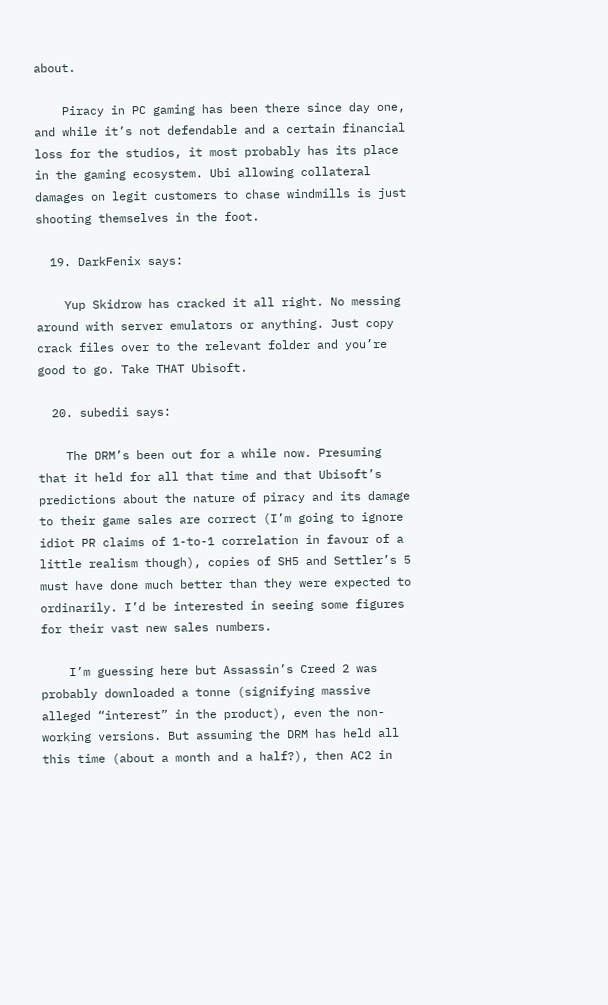about.

    Piracy in PC gaming has been there since day one, and while it’s not defendable and a certain financial loss for the studios, it most probably has its place in the gaming ecosystem. Ubi allowing collateral damages on legit customers to chase windmills is just shooting themselves in the foot.

  19. DarkFenix says:

    Yup Skidrow has cracked it all right. No messing around with server emulators or anything. Just copy crack files over to the relevant folder and you’re good to go. Take THAT Ubisoft.

  20. subedii says:

    The DRM’s been out for a while now. Presuming that it held for all that time and that Ubisoft’s predictions about the nature of piracy and its damage to their game sales are correct (I’m going to ignore idiot PR claims of 1-to-1 correlation in favour of a little realism though), copies of SH5 and Settler’s 5 must have done much better than they were expected to ordinarily. I’d be interested in seeing some figures for their vast new sales numbers.

    I’m guessing here but Assassin’s Creed 2 was probably downloaded a tonne (signifying massive alleged “interest” in the product), even the non-working versions. But assuming the DRM has held all this time (about a month and a half?), then AC2 in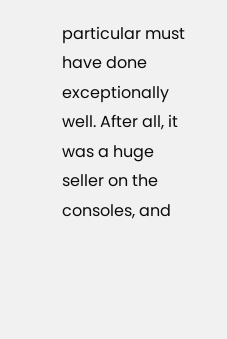particular must have done exceptionally well. After all, it was a huge seller on the consoles, and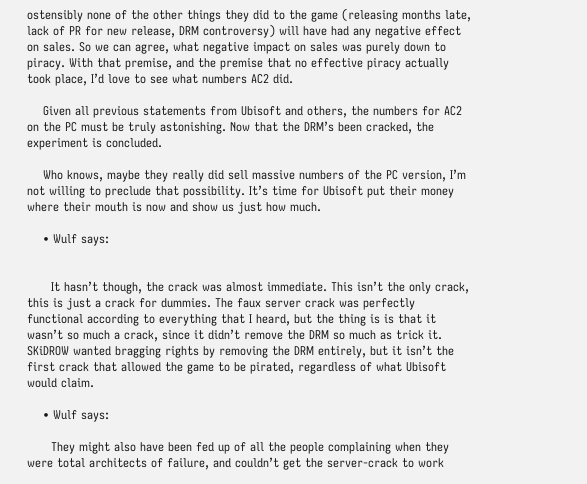ostensibly none of the other things they did to the game (releasing months late, lack of PR for new release, DRM controversy) will have had any negative effect on sales. So we can agree, what negative impact on sales was purely down to piracy. With that premise, and the premise that no effective piracy actually took place, I’d love to see what numbers AC2 did.

    Given all previous statements from Ubisoft and others, the numbers for AC2 on the PC must be truly astonishing. Now that the DRM’s been cracked, the experiment is concluded.

    Who knows, maybe they really did sell massive numbers of the PC version, I’m not willing to preclude that possibility. It’s time for Ubisoft put their money where their mouth is now and show us just how much.

    • Wulf says:


      It hasn’t though, the crack was almost immediate. This isn’t the only crack, this is just a crack for dummies. The faux server crack was perfectly functional according to everything that I heard, but the thing is is that it wasn’t so much a crack, since it didn’t remove the DRM so much as trick it. SKiDROW wanted bragging rights by removing the DRM entirely, but it isn’t the first crack that allowed the game to be pirated, regardless of what Ubisoft would claim.

    • Wulf says:

      They might also have been fed up of all the people complaining when they were total architects of failure, and couldn’t get the server-crack to work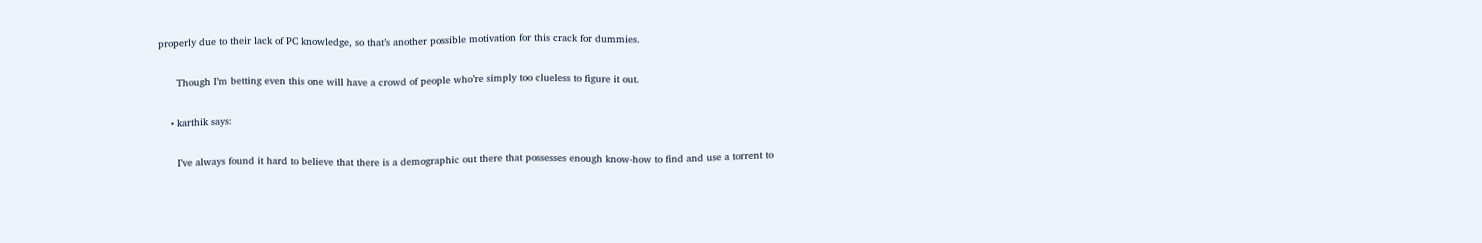properly due to their lack of PC knowledge, so that’s another possible motivation for this crack for dummies.

      Though I’m betting even this one will have a crowd of people who’re simply too clueless to figure it out.

    • karthik says:

      I’ve always found it hard to believe that there is a demographic out there that possesses enough know-how to find and use a torrent to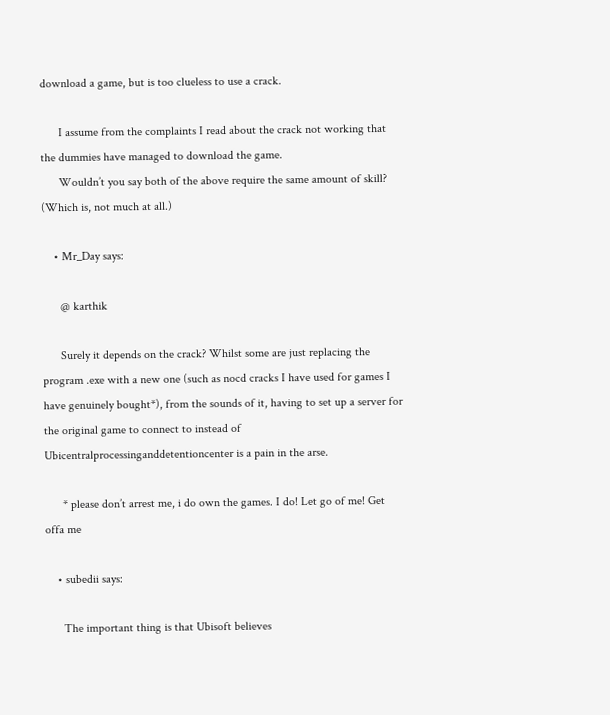download a game, but is too clueless to use a crack.

      I assume from the complaints I read about the crack not working that the dummies have managed to download the game.
      Wouldn’t you say both of the above require the same amount of skill? (Which is, not much at all.)

    • Mr_Day says:

      @ karthik

      Surely it depends on the crack? Whilst some are just replacing the program .exe with a new one (such as nocd cracks I have used for games I have genuinely bought*), from the sounds of it, having to set up a server for the original game to connect to instead of Ubicentralprocessinganddetentioncenter is a pain in the arse.

      * please don’t arrest me, i do own the games. I do! Let go of me! Get offa me

    • subedii says:

      The important thing is that Ubisoft believes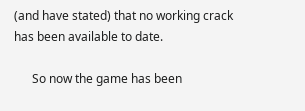(and have stated) that no working crack has been available to date.

      So now the game has been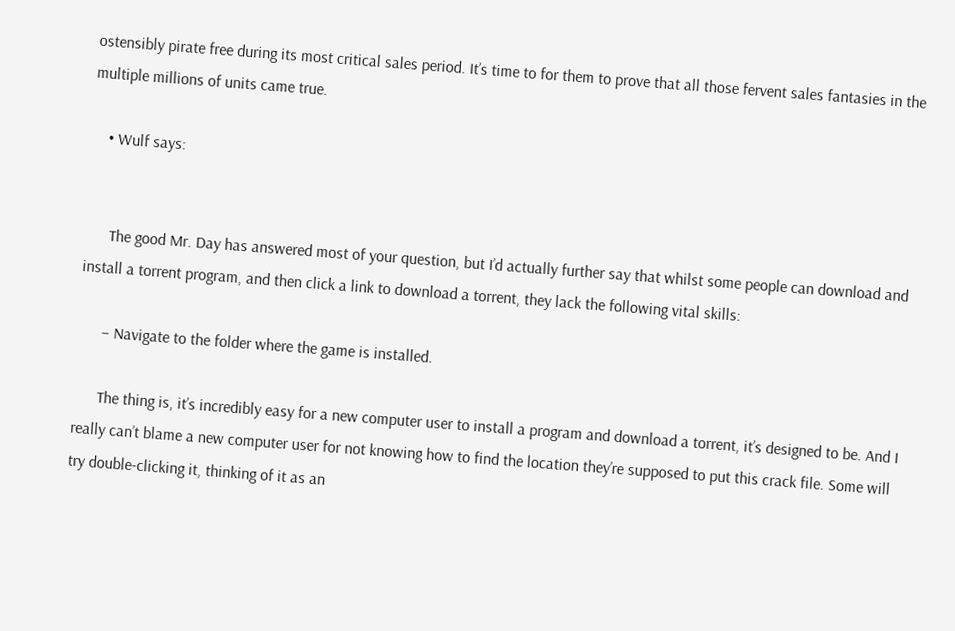ostensibly pirate free during its most critical sales period. It’s time to for them to prove that all those fervent sales fantasies in the multiple millions of units came true.

    • Wulf says:


      The good Mr. Day has answered most of your question, but I’d actually further say that whilst some people can download and install a torrent program, and then click a link to download a torrent, they lack the following vital skills:

      – Navigate to the folder where the game is installed.

      The thing is, it’s incredibly easy for a new computer user to install a program and download a torrent, it’s designed to be. And I really can’t blame a new computer user for not knowing how to find the location they’re supposed to put this crack file. Some will try double-clicking it, thinking of it as an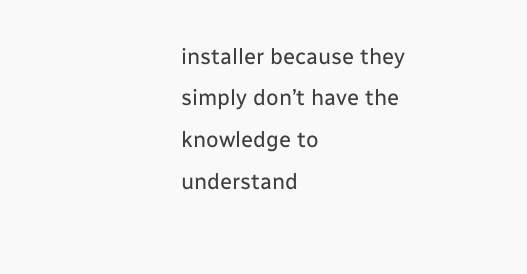installer because they simply don’t have the knowledge to understand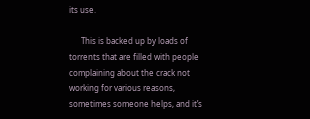its use.

      This is backed up by loads of torrents that are filled with people complaining about the crack not working for various reasons, sometimes someone helps, and it’s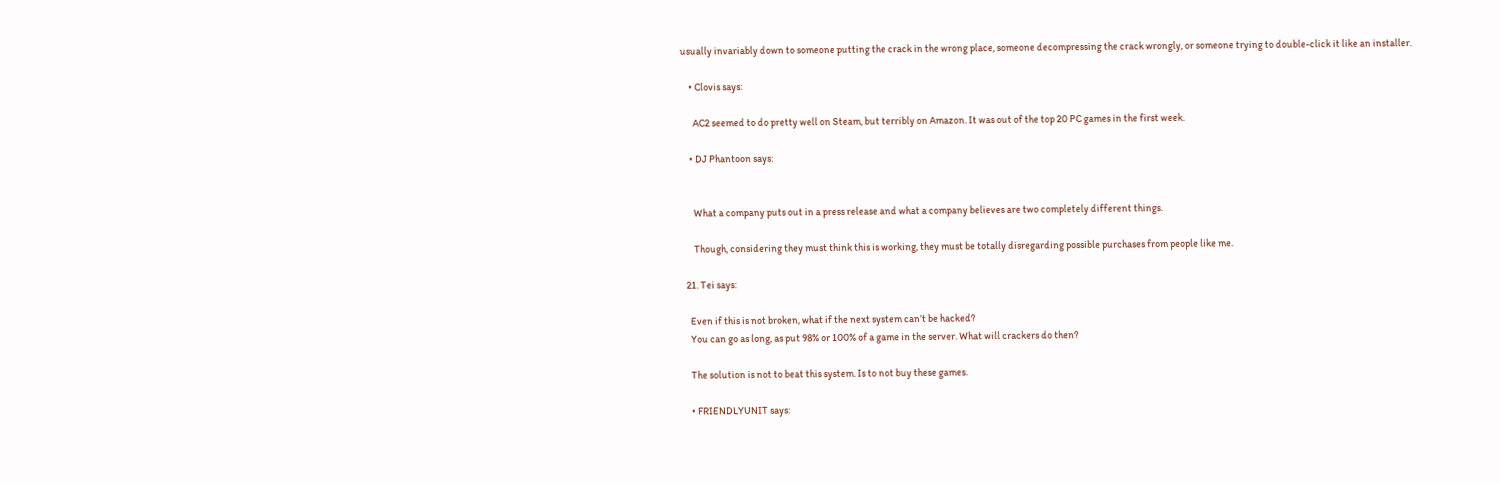usually invariably down to someone putting the crack in the wrong place, someone decompressing the crack wrongly, or someone trying to double-click it like an installer.

    • Clovis says:

      AC2 seemed to do pretty well on Steam, but terribly on Amazon. It was out of the top 20 PC games in the first week.

    • DJ Phantoon says:


      What a company puts out in a press release and what a company believes are two completely different things.

      Though, considering they must think this is working, they must be totally disregarding possible purchases from people like me.

  21. Tei says:

    Even if this is not broken, what if the next system can’t be hacked?
    You can go as long, as put 98% or 100% of a game in the server. What will crackers do then?

    The solution is not to beat this system. Is to not buy these games.

    • FRIENDLYUNIT says: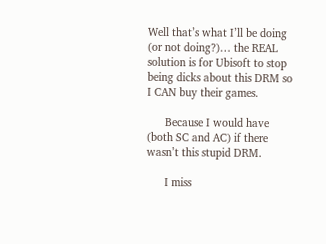Well that’s what I’ll be doing (or not doing?)… the REAL solution is for Ubisoft to stop being dicks about this DRM so I CAN buy their games.

      Because I would have (both SC and AC) if there wasn’t this stupid DRM.

      I miss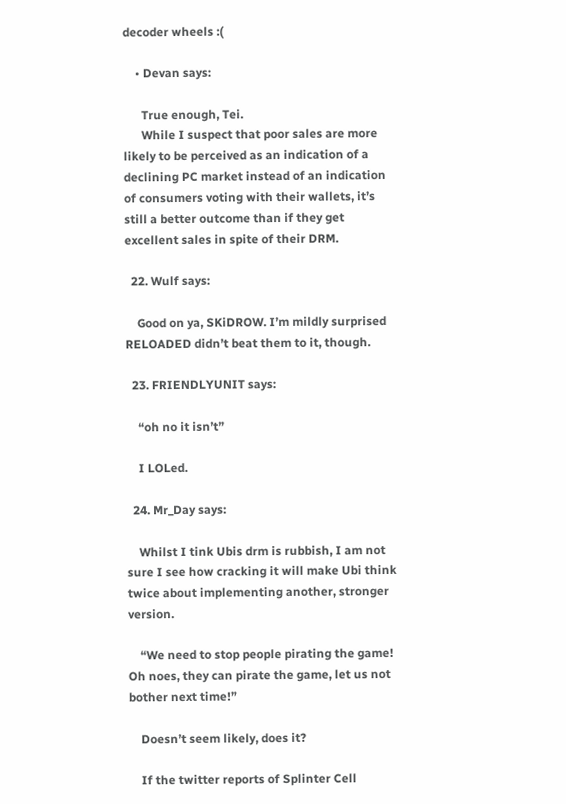decoder wheels :(

    • Devan says:

      True enough, Tei.
      While I suspect that poor sales are more likely to be perceived as an indication of a declining PC market instead of an indication of consumers voting with their wallets, it’s still a better outcome than if they get excellent sales in spite of their DRM.

  22. Wulf says:

    Good on ya, SKiDROW. I’m mildly surprised RELOADED didn’t beat them to it, though.

  23. FRIENDLYUNIT says:

    “oh no it isn’t”

    I LOLed.

  24. Mr_Day says:

    Whilst I tink Ubis drm is rubbish, I am not sure I see how cracking it will make Ubi think twice about implementing another, stronger version.

    “We need to stop people pirating the game! Oh noes, they can pirate the game, let us not bother next time!”

    Doesn’t seem likely, does it?

    If the twitter reports of Splinter Cell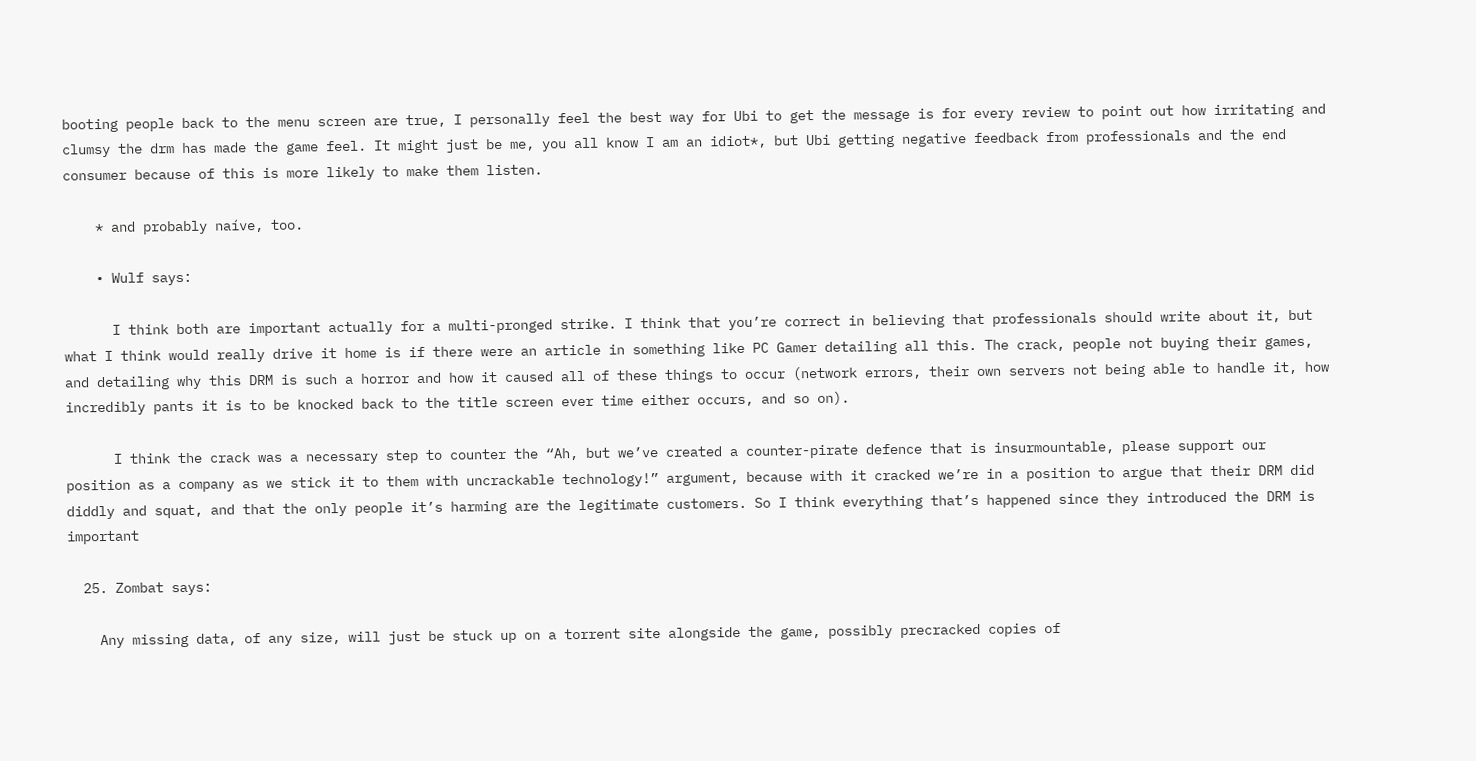booting people back to the menu screen are true, I personally feel the best way for Ubi to get the message is for every review to point out how irritating and clumsy the drm has made the game feel. It might just be me, you all know I am an idiot*, but Ubi getting negative feedback from professionals and the end consumer because of this is more likely to make them listen.

    * and probably naíve, too.

    • Wulf says:

      I think both are important actually for a multi-pronged strike. I think that you’re correct in believing that professionals should write about it, but what I think would really drive it home is if there were an article in something like PC Gamer detailing all this. The crack, people not buying their games, and detailing why this DRM is such a horror and how it caused all of these things to occur (network errors, their own servers not being able to handle it, how incredibly pants it is to be knocked back to the title screen ever time either occurs, and so on).

      I think the crack was a necessary step to counter the “Ah, but we’ve created a counter-pirate defence that is insurmountable, please support our position as a company as we stick it to them with uncrackable technology!” argument, because with it cracked we’re in a position to argue that their DRM did diddly and squat, and that the only people it’s harming are the legitimate customers. So I think everything that’s happened since they introduced the DRM is important

  25. Zombat says:

    Any missing data, of any size, will just be stuck up on a torrent site alongside the game, possibly precracked copies of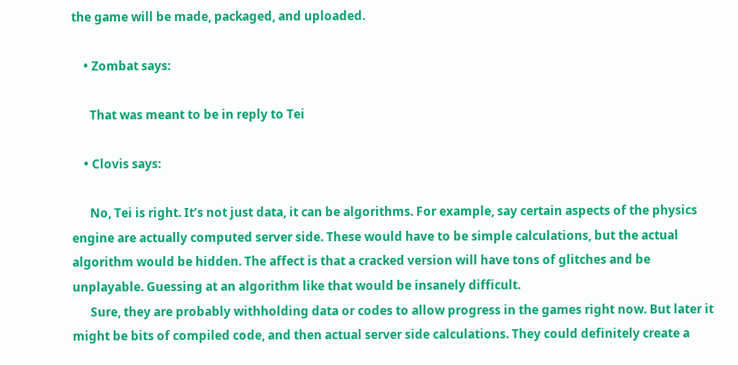the game will be made, packaged, and uploaded.

    • Zombat says:

      That was meant to be in reply to Tei

    • Clovis says:

      No, Tei is right. It’s not just data, it can be algorithms. For example, say certain aspects of the physics engine are actually computed server side. These would have to be simple calculations, but the actual algorithm would be hidden. The affect is that a cracked version will have tons of glitches and be unplayable. Guessing at an algorithm like that would be insanely difficult.
      Sure, they are probably withholding data or codes to allow progress in the games right now. But later it might be bits of compiled code, and then actual server side calculations. They could definitely create a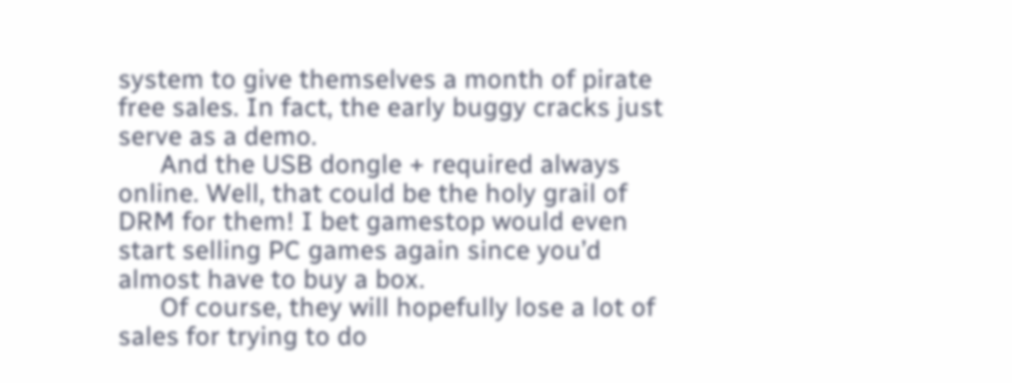system to give themselves a month of pirate free sales. In fact, the early buggy cracks just serve as a demo.
      And the USB dongle + required always online. Well, that could be the holy grail of DRM for them! I bet gamestop would even start selling PC games again since you’d almost have to buy a box.
      Of course, they will hopefully lose a lot of sales for trying to do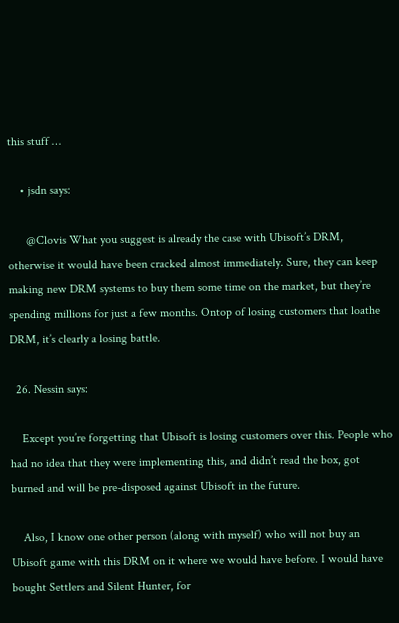this stuff …

    • jsdn says:

      @Clovis What you suggest is already the case with Ubisoft’s DRM, otherwise it would have been cracked almost immediately. Sure, they can keep making new DRM systems to buy them some time on the market, but they’re spending millions for just a few months. Ontop of losing customers that loathe DRM, it’s clearly a losing battle.

  26. Nessin says:

    Except you’re forgetting that Ubisoft is losing customers over this. People who had no idea that they were implementing this, and didn’t read the box, got burned and will be pre-disposed against Ubisoft in the future.

    Also, I know one other person (along with myself) who will not buy an Ubisoft game with this DRM on it where we would have before. I would have bought Settlers and Silent Hunter, for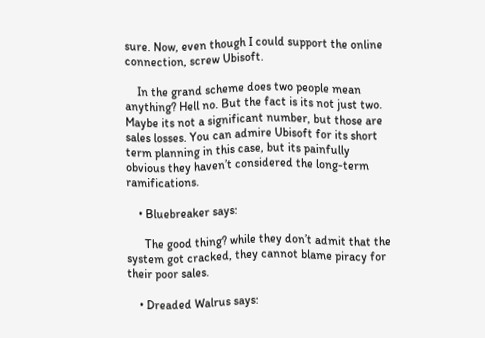sure. Now, even though I could support the online connection, screw Ubisoft.

    In the grand scheme does two people mean anything? Hell no. But the fact is its not just two. Maybe its not a significant number, but those are sales losses. You can admire Ubisoft for its short term planning in this case, but its painfully obvious they haven’t considered the long-term ramifications.

    • Bluebreaker says:

      The good thing? while they don’t admit that the system got cracked, they cannot blame piracy for their poor sales.

    • Dreaded Walrus says: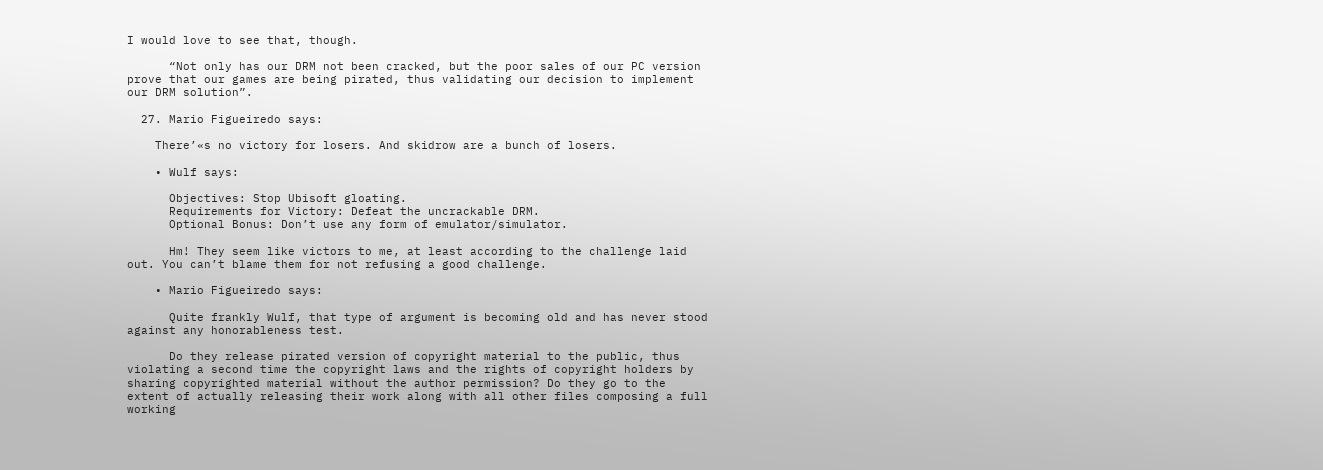I would love to see that, though.

      “Not only has our DRM not been cracked, but the poor sales of our PC version prove that our games are being pirated, thus validating our decision to implement our DRM solution”.

  27. Mario Figueiredo says:

    There’«s no victory for losers. And skidrow are a bunch of losers.

    • Wulf says:

      Objectives: Stop Ubisoft gloating.
      Requirements for Victory: Defeat the uncrackable DRM.
      Optional Bonus: Don’t use any form of emulator/simulator.

      Hm! They seem like victors to me, at least according to the challenge laid out. You can’t blame them for not refusing a good challenge.

    • Mario Figueiredo says:

      Quite frankly Wulf, that type of argument is becoming old and has never stood against any honorableness test.

      Do they release pirated version of copyright material to the public, thus violating a second time the copyright laws and the rights of copyright holders by sharing copyrighted material without the author permission? Do they go to the extent of actually releasing their work along with all other files composing a full working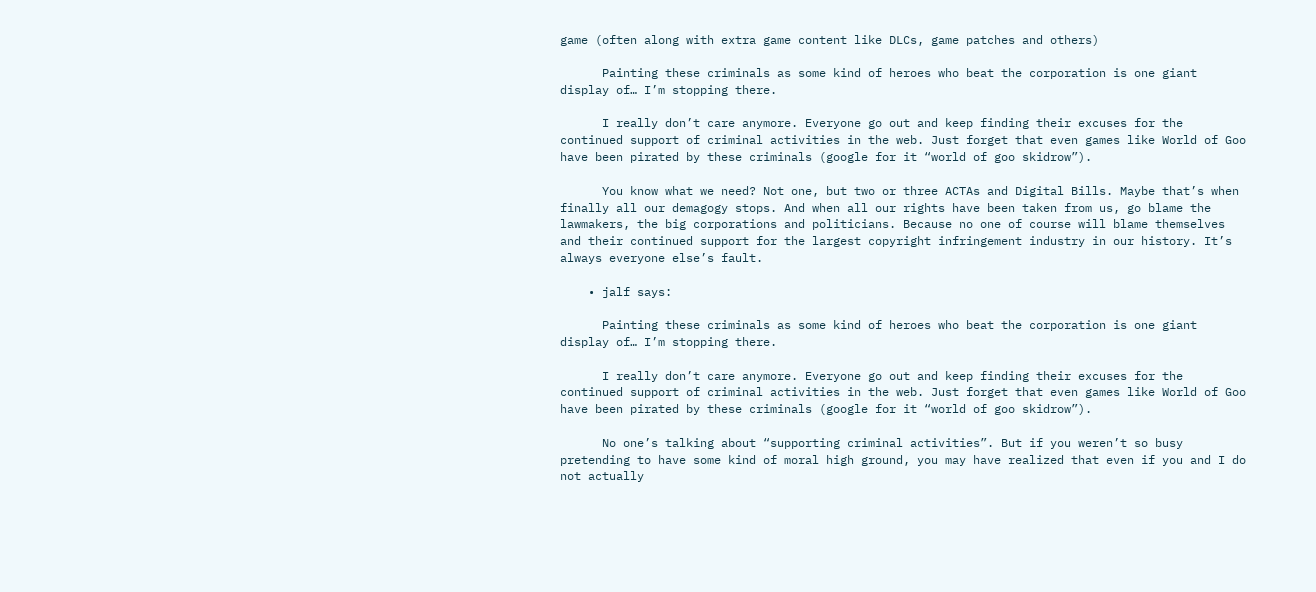game (often along with extra game content like DLCs, game patches and others)

      Painting these criminals as some kind of heroes who beat the corporation is one giant display of… I’m stopping there.

      I really don’t care anymore. Everyone go out and keep finding their excuses for the continued support of criminal activities in the web. Just forget that even games like World of Goo have been pirated by these criminals (google for it “world of goo skidrow”).

      You know what we need? Not one, but two or three ACTAs and Digital Bills. Maybe that’s when finally all our demagogy stops. And when all our rights have been taken from us, go blame the lawmakers, the big corporations and politicians. Because no one of course will blame themselves and their continued support for the largest copyright infringement industry in our history. It’s always everyone else’s fault.

    • jalf says:

      Painting these criminals as some kind of heroes who beat the corporation is one giant display of… I’m stopping there.

      I really don’t care anymore. Everyone go out and keep finding their excuses for the continued support of criminal activities in the web. Just forget that even games like World of Goo have been pirated by these criminals (google for it “world of goo skidrow”).

      No one’s talking about “supporting criminal activities”. But if you weren’t so busy pretending to have some kind of moral high ground, you may have realized that even if you and I do not actually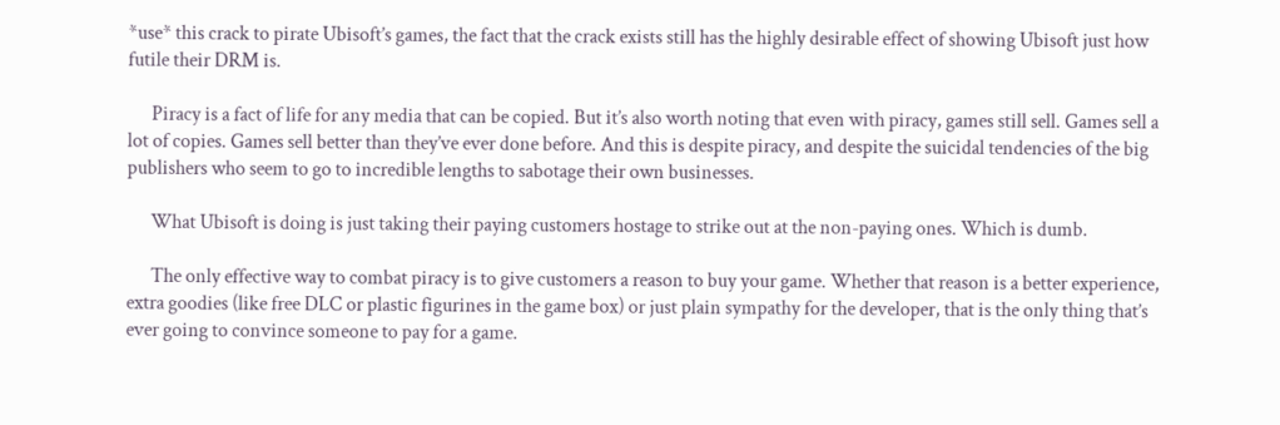*use* this crack to pirate Ubisoft’s games, the fact that the crack exists still has the highly desirable effect of showing Ubisoft just how futile their DRM is.

      Piracy is a fact of life for any media that can be copied. But it’s also worth noting that even with piracy, games still sell. Games sell a lot of copies. Games sell better than they’ve ever done before. And this is despite piracy, and despite the suicidal tendencies of the big publishers who seem to go to incredible lengths to sabotage their own businesses.

      What Ubisoft is doing is just taking their paying customers hostage to strike out at the non-paying ones. Which is dumb.

      The only effective way to combat piracy is to give customers a reason to buy your game. Whether that reason is a better experience, extra goodies (like free DLC or plastic figurines in the game box) or just plain sympathy for the developer, that is the only thing that’s ever going to convince someone to pay for a game.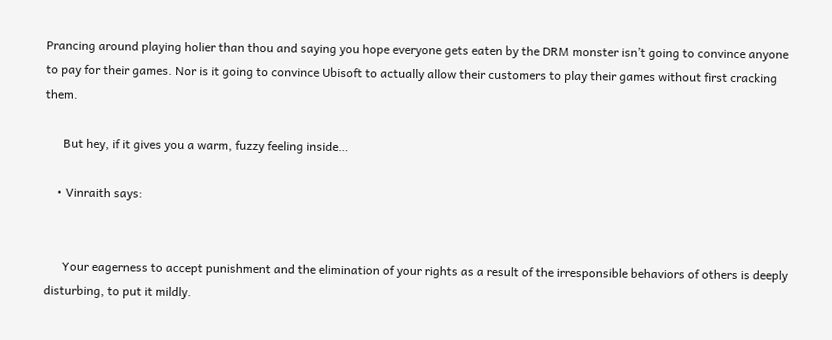Prancing around playing holier than thou and saying you hope everyone gets eaten by the DRM monster isn’t going to convince anyone to pay for their games. Nor is it going to convince Ubisoft to actually allow their customers to play their games without first cracking them.

      But hey, if it gives you a warm, fuzzy feeling inside…

    • Vinraith says:


      Your eagerness to accept punishment and the elimination of your rights as a result of the irresponsible behaviors of others is deeply disturbing, to put it mildly.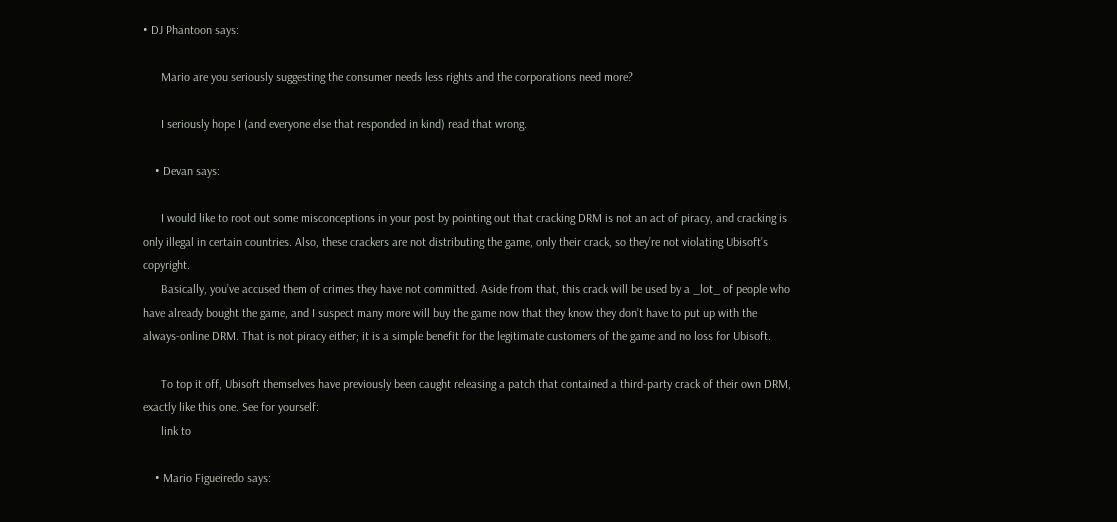• DJ Phantoon says:

      Mario are you seriously suggesting the consumer needs less rights and the corporations need more?

      I seriously hope I (and everyone else that responded in kind) read that wrong.

    • Devan says:

      I would like to root out some misconceptions in your post by pointing out that cracking DRM is not an act of piracy, and cracking is only illegal in certain countries. Also, these crackers are not distributing the game, only their crack, so they’re not violating Ubisoft’s copyright.
      Basically, you’ve accused them of crimes they have not committed. Aside from that, this crack will be used by a _lot_ of people who have already bought the game, and I suspect many more will buy the game now that they know they don’t have to put up with the always-online DRM. That is not piracy either; it is a simple benefit for the legitimate customers of the game and no loss for Ubisoft.

      To top it off, Ubisoft themselves have previously been caught releasing a patch that contained a third-party crack of their own DRM, exactly like this one. See for yourself:
      link to

    • Mario Figueiredo says: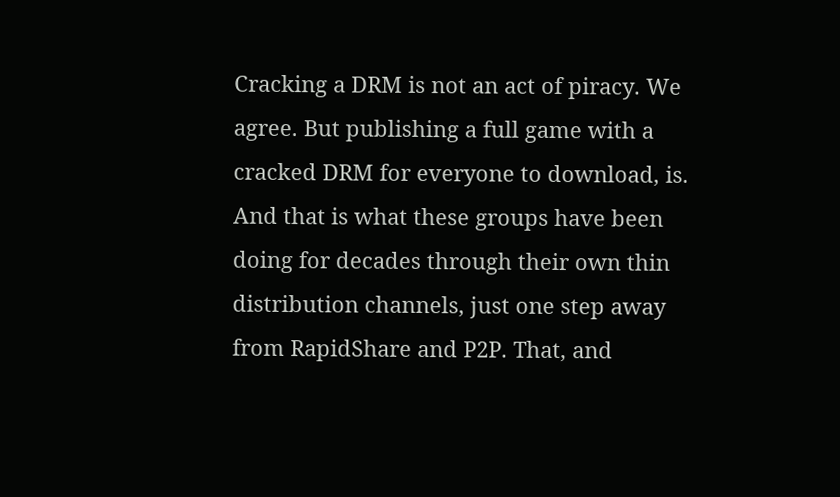Cracking a DRM is not an act of piracy. We agree. But publishing a full game with a cracked DRM for everyone to download, is. And that is what these groups have been doing for decades through their own thin distribution channels, just one step away from RapidShare and P2P. That, and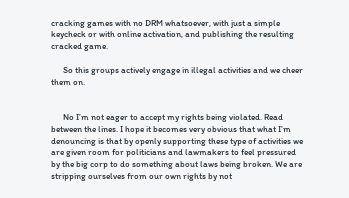cracking games with no DRM whatsoever, with just a simple keycheck or with online activation, and publishing the resulting cracked game.

      So this groups actively engage in illegal activities and we cheer them on.


      No I’m not eager to accept my rights being violated. Read between the lines. I hope it becomes very obvious that what I’m denouncing is that by openly supporting these type of activities we are given room for politicians and lawmakers to feel pressured by the big corp to do something about laws being broken. We are stripping ourselves from our own rights by not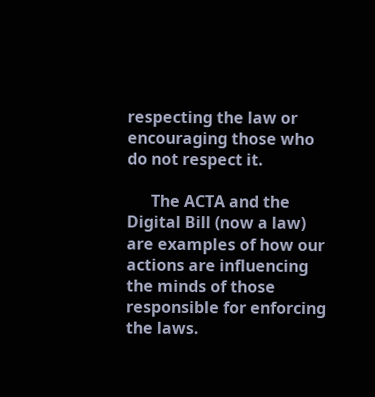respecting the law or encouraging those who do not respect it.

      The ACTA and the Digital Bill (now a law) are examples of how our actions are influencing the minds of those responsible for enforcing the laws.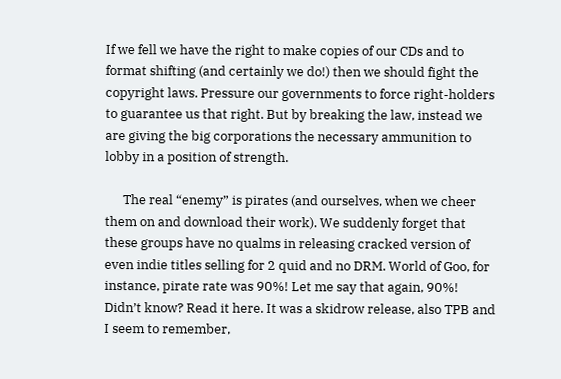If we fell we have the right to make copies of our CDs and to format shifting (and certainly we do!) then we should fight the copyright laws. Pressure our governments to force right-holders to guarantee us that right. But by breaking the law, instead we are giving the big corporations the necessary ammunition to lobby in a position of strength.

      The real “enemy” is pirates (and ourselves, when we cheer them on and download their work). We suddenly forget that these groups have no qualms in releasing cracked version of even indie titles selling for 2 quid and no DRM. World of Goo, for instance, pirate rate was 90%! Let me say that again, 90%! Didn’t know? Read it here. It was a skidrow release, also TPB and I seem to remember,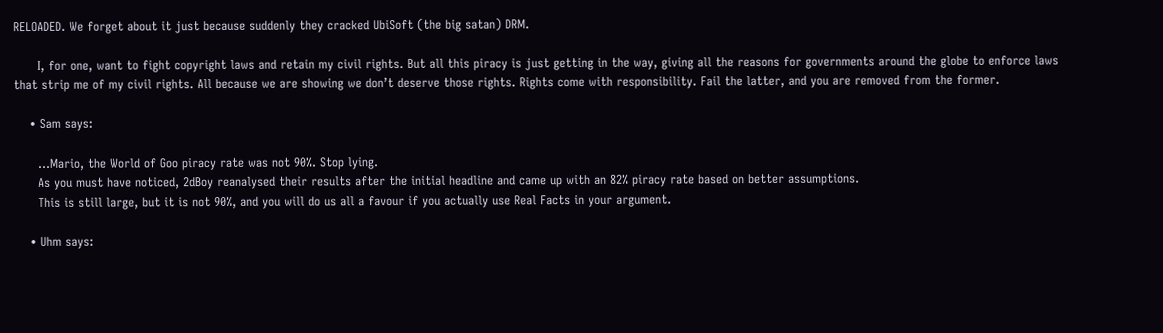RELOADED. We forget about it just because suddenly they cracked UbiSoft (the big satan) DRM.

      I, for one, want to fight copyright laws and retain my civil rights. But all this piracy is just getting in the way, giving all the reasons for governments around the globe to enforce laws that strip me of my civil rights. All because we are showing we don’t deserve those rights. Rights come with responsibility. Fail the latter, and you are removed from the former.

    • Sam says:

      …Mario, the World of Goo piracy rate was not 90%. Stop lying.
      As you must have noticed, 2dBoy reanalysed their results after the initial headline and came up with an 82% piracy rate based on better assumptions.
      This is still large, but it is not 90%, and you will do us all a favour if you actually use Real Facts in your argument.

    • Uhm says: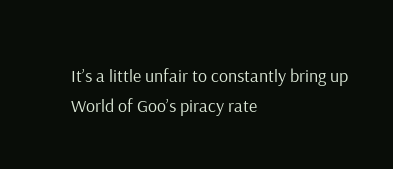It’s a little unfair to constantly bring up World of Goo’s piracy rate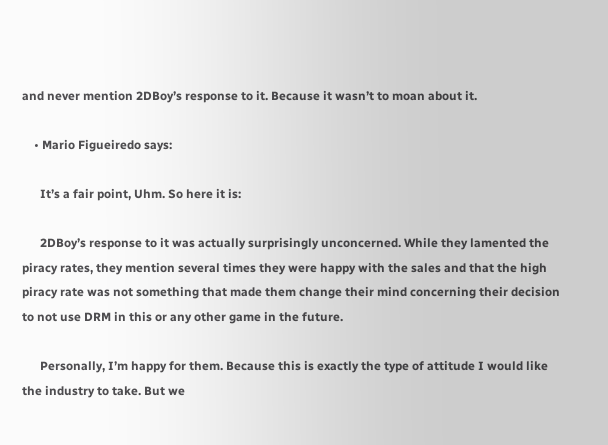and never mention 2DBoy’s response to it. Because it wasn’t to moan about it.

    • Mario Figueiredo says:

      It’s a fair point, Uhm. So here it is:

      2DBoy’s response to it was actually surprisingly unconcerned. While they lamented the piracy rates, they mention several times they were happy with the sales and that the high piracy rate was not something that made them change their mind concerning their decision to not use DRM in this or any other game in the future.

      Personally, I’m happy for them. Because this is exactly the type of attitude I would like the industry to take. But we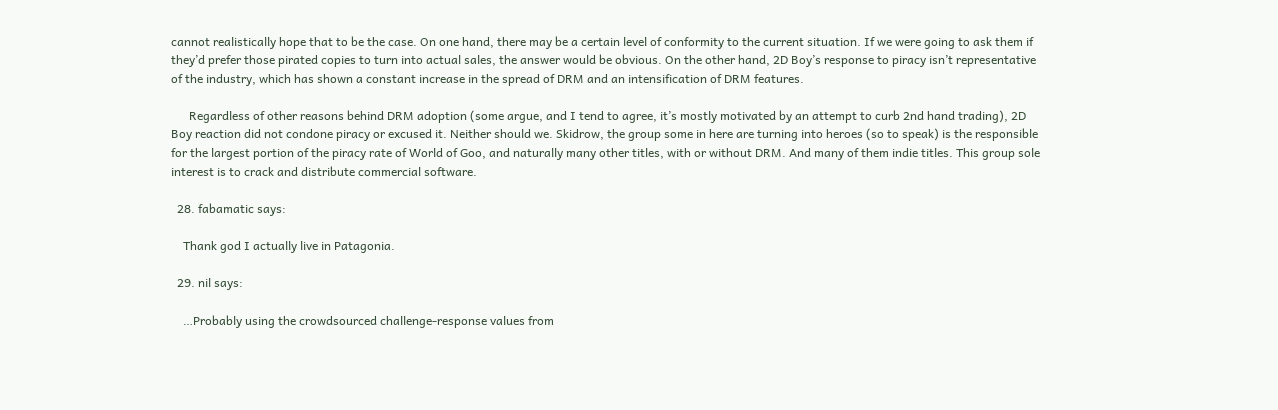cannot realistically hope that to be the case. On one hand, there may be a certain level of conformity to the current situation. If we were going to ask them if they’d prefer those pirated copies to turn into actual sales, the answer would be obvious. On the other hand, 2D Boy’s response to piracy isn’t representative of the industry, which has shown a constant increase in the spread of DRM and an intensification of DRM features.

      Regardless of other reasons behind DRM adoption (some argue, and I tend to agree, it’s mostly motivated by an attempt to curb 2nd hand trading), 2D Boy reaction did not condone piracy or excused it. Neither should we. Skidrow, the group some in here are turning into heroes (so to speak) is the responsible for the largest portion of the piracy rate of World of Goo, and naturally many other titles, with or without DRM. And many of them indie titles. This group sole interest is to crack and distribute commercial software.

  28. fabamatic says:

    Thank god I actually live in Patagonia.

  29. nil says:

    …Probably using the crowdsourced challenge-response values from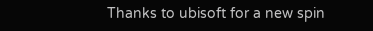Thanks to ubisoft for a new spin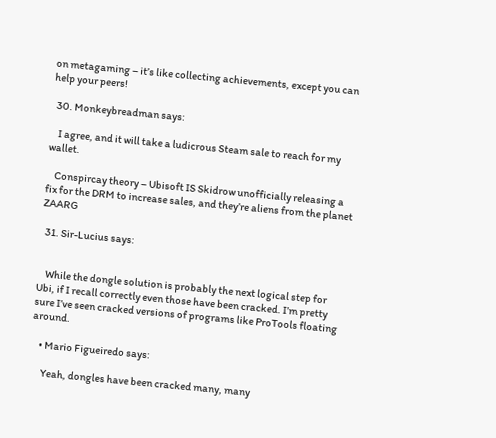on metagaming – it’s like collecting achievements, except you can help your peers!

  30. Monkeybreadman says:

    I agree, and it will take a ludicrous Steam sale to reach for my wallet.

    Conspircay theory – Ubisoft IS Skidrow unofficially releasing a fix for the DRM to increase sales, and they’re aliens from the planet ZAARG

  31. Sir-Lucius says:


    While the dongle solution is probably the next logical step for Ubi, if I recall correctly even those have been cracked. I’m pretty sure I’ve seen cracked versions of programs like ProTools floating around.

    • Mario Figueiredo says:

      Yeah, dongles have been cracked many, many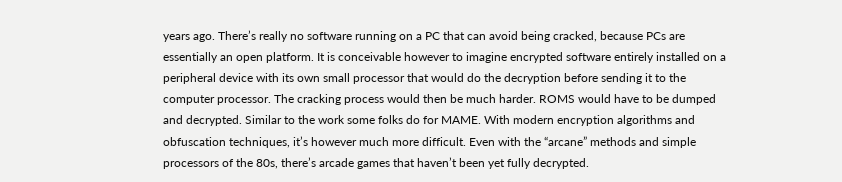years ago. There’s really no software running on a PC that can avoid being cracked, because PCs are essentially an open platform. It is conceivable however to imagine encrypted software entirely installed on a peripheral device with its own small processor that would do the decryption before sending it to the computer processor. The cracking process would then be much harder. ROMS would have to be dumped and decrypted. Similar to the work some folks do for MAME. With modern encryption algorithms and obfuscation techniques, it’s however much more difficult. Even with the “arcane” methods and simple processors of the 80s, there’s arcade games that haven’t been yet fully decrypted.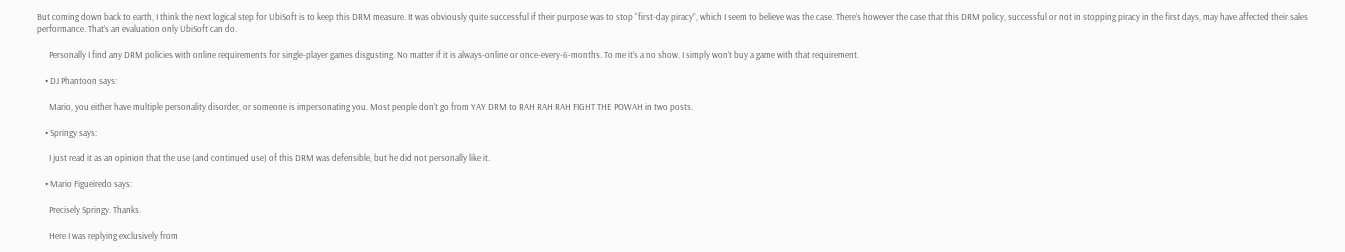But coming down back to earth, I think the next logical step for UbiSoft is to keep this DRM measure. It was obviously quite successful if their purpose was to stop “first-day piracy”, which I seem to believe was the case. There’s however the case that this DRM policy, successful or not in stopping piracy in the first days, may have affected their sales performance. That’s an evaluation only UbiSoft can do.

      Personally I find any DRM policies with online requirements for single-player games disgusting. No matter if it is always-online or once-every-6-months. To me it’s a no show. I simply won’t buy a game with that requirement.

    • DJ Phantoon says:

      Mario, you either have multiple personality disorder, or someone is impersonating you. Most people don’t go from YAY DRM to RAH RAH RAH FIGHT THE POWAH in two posts.

    • Springy says:

      I just read it as an opinion that the use (and continued use) of this DRM was defensible, but he did not personally like it.

    • Mario Figueiredo says:

      Precisely Springy. Thanks.

      Here I was replying exclusively from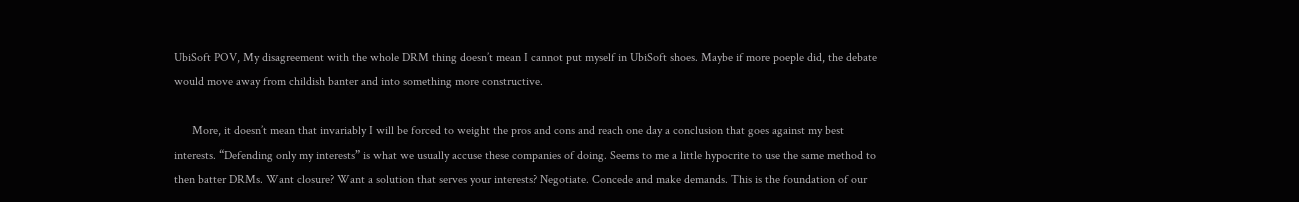UbiSoft POV, My disagreement with the whole DRM thing doesn’t mean I cannot put myself in UbiSoft shoes. Maybe if more poeple did, the debate would move away from childish banter and into something more constructive.

      More, it doesn’t mean that invariably I will be forced to weight the pros and cons and reach one day a conclusion that goes against my best interests. “Defending only my interests” is what we usually accuse these companies of doing. Seems to me a little hypocrite to use the same method to then batter DRMs. Want closure? Want a solution that serves your interests? Negotiate. Concede and make demands. This is the foundation of our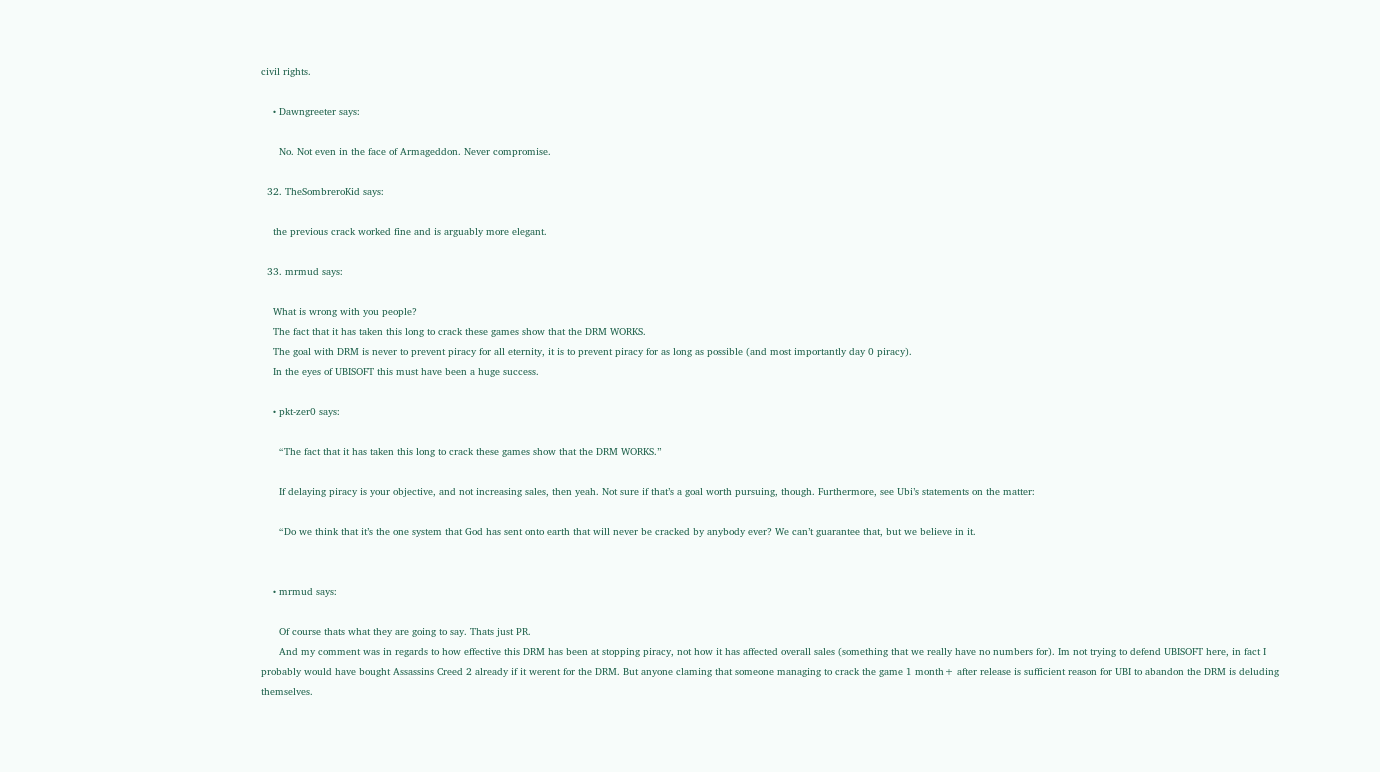civil rights.

    • Dawngreeter says:

      No. Not even in the face of Armageddon. Never compromise.

  32. TheSombreroKid says:

    the previous crack worked fine and is arguably more elegant.

  33. mrmud says:

    What is wrong with you people?
    The fact that it has taken this long to crack these games show that the DRM WORKS.
    The goal with DRM is never to prevent piracy for all eternity, it is to prevent piracy for as long as possible (and most importantly day 0 piracy).
    In the eyes of UBISOFT this must have been a huge success.

    • pkt-zer0 says:

      “The fact that it has taken this long to crack these games show that the DRM WORKS.”

      If delaying piracy is your objective, and not increasing sales, then yeah. Not sure if that’s a goal worth pursuing, though. Furthermore, see Ubi’s statements on the matter:

      “Do we think that it’s the one system that God has sent onto earth that will never be cracked by anybody ever? We can’t guarantee that, but we believe in it.


    • mrmud says:

      Of course thats what they are going to say. Thats just PR.
      And my comment was in regards to how effective this DRM has been at stopping piracy, not how it has affected overall sales (something that we really have no numbers for). Im not trying to defend UBISOFT here, in fact I probably would have bought Assassins Creed 2 already if it werent for the DRM. But anyone claming that someone managing to crack the game 1 month+ after release is sufficient reason for UBI to abandon the DRM is deluding themselves.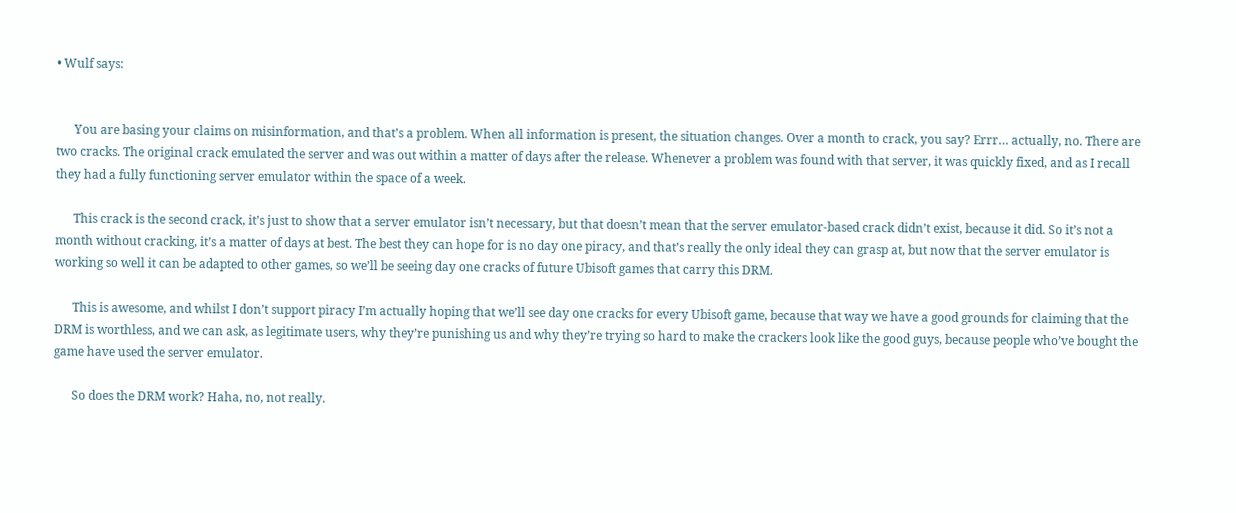• Wulf says:


      You are basing your claims on misinformation, and that’s a problem. When all information is present, the situation changes. Over a month to crack, you say? Errr… actually, no. There are two cracks. The original crack emulated the server and was out within a matter of days after the release. Whenever a problem was found with that server, it was quickly fixed, and as I recall they had a fully functioning server emulator within the space of a week.

      This crack is the second crack, it’s just to show that a server emulator isn’t necessary, but that doesn’t mean that the server emulator-based crack didn’t exist, because it did. So it’s not a month without cracking, it’s a matter of days at best. The best they can hope for is no day one piracy, and that’s really the only ideal they can grasp at, but now that the server emulator is working so well it can be adapted to other games, so we’ll be seeing day one cracks of future Ubisoft games that carry this DRM.

      This is awesome, and whilst I don’t support piracy I’m actually hoping that we’ll see day one cracks for every Ubisoft game, because that way we have a good grounds for claiming that the DRM is worthless, and we can ask, as legitimate users, why they’re punishing us and why they’re trying so hard to make the crackers look like the good guys, because people who’ve bought the game have used the server emulator.

      So does the DRM work? Haha, no, not really.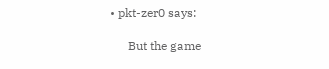• pkt-zer0 says:

      But the game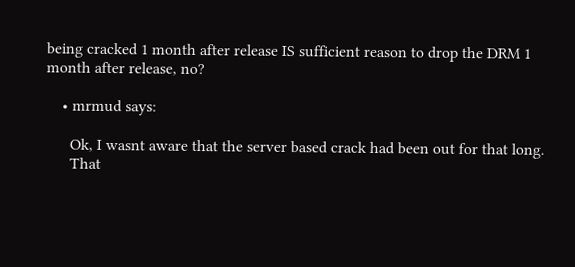being cracked 1 month after release IS sufficient reason to drop the DRM 1 month after release, no?

    • mrmud says:

      Ok, I wasnt aware that the server based crack had been out for that long.
      That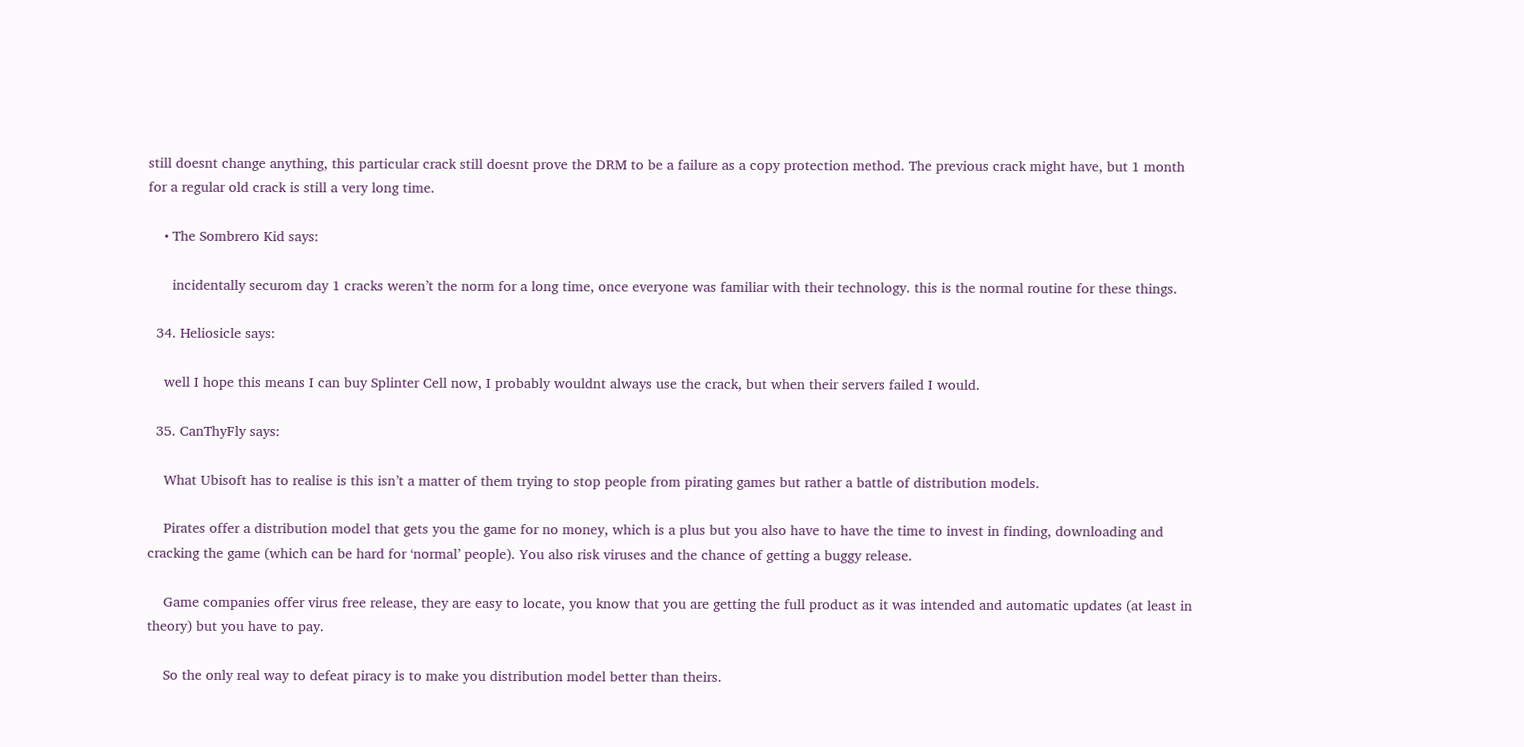still doesnt change anything, this particular crack still doesnt prove the DRM to be a failure as a copy protection method. The previous crack might have, but 1 month for a regular old crack is still a very long time.

    • The Sombrero Kid says:

      incidentally securom day 1 cracks weren’t the norm for a long time, once everyone was familiar with their technology. this is the normal routine for these things.

  34. Heliosicle says:

    well I hope this means I can buy Splinter Cell now, I probably wouldnt always use the crack, but when their servers failed I would.

  35. CanThyFly says:

    What Ubisoft has to realise is this isn’t a matter of them trying to stop people from pirating games but rather a battle of distribution models.

    Pirates offer a distribution model that gets you the game for no money, which is a plus but you also have to have the time to invest in finding, downloading and cracking the game (which can be hard for ‘normal’ people). You also risk viruses and the chance of getting a buggy release.

    Game companies offer virus free release, they are easy to locate, you know that you are getting the full product as it was intended and automatic updates (at least in theory) but you have to pay.

    So the only real way to defeat piracy is to make you distribution model better than theirs.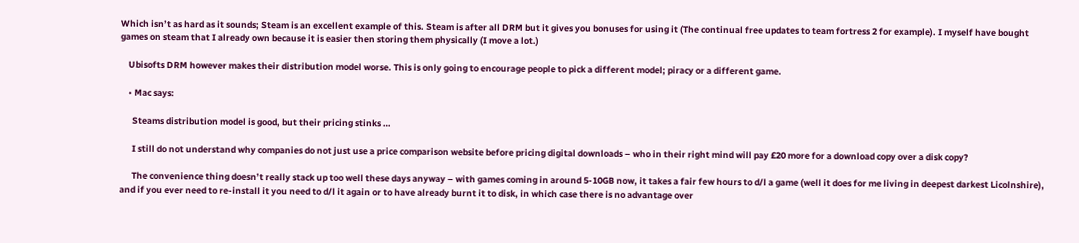Which isn’t as hard as it sounds; Steam is an excellent example of this. Steam is after all DRM but it gives you bonuses for using it (The continual free updates to team fortress 2 for example). I myself have bought games on steam that I already own because it is easier then storing them physically (I move a lot.)

    Ubisofts DRM however makes their distribution model worse. This is only going to encourage people to pick a different model; piracy or a different game.

    • Mac says:

      Steams distribution model is good, but their pricing stinks …

      I still do not understand why companies do not just use a price comparison website before pricing digital downloads – who in their right mind will pay £20 more for a download copy over a disk copy?

      The convenience thing doesn’t really stack up too well these days anyway – with games coming in around 5-10GB now, it takes a fair few hours to d/l a game (well it does for me living in deepest darkest Licolnshire), and if you ever need to re-install it you need to d/l it again or to have already burnt it to disk, in which case there is no advantage over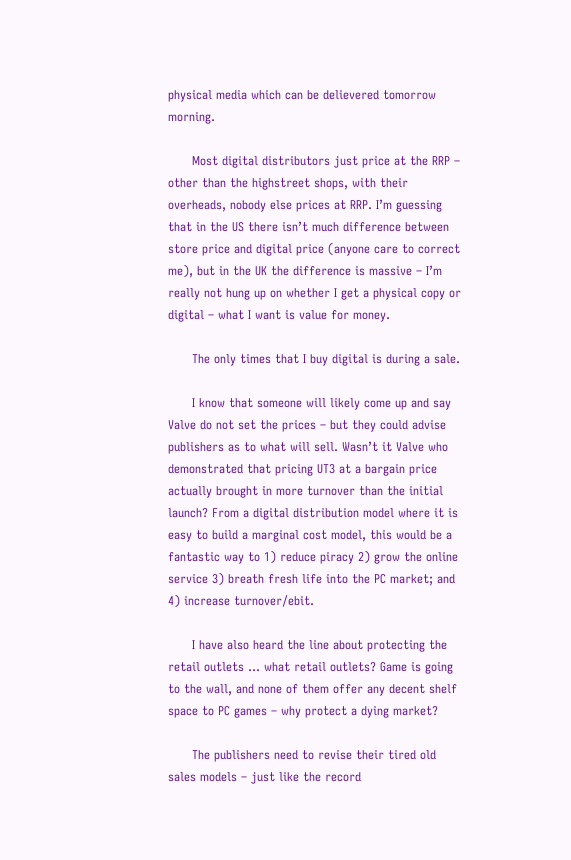physical media which can be delievered tomorrow morning.

      Most digital distributors just price at the RRP – other than the highstreet shops, with their overheads, nobody else prices at RRP. I’m guessing that in the US there isn’t much difference between store price and digital price (anyone care to correct me), but in the UK the difference is massive – I’m really not hung up on whether I get a physical copy or digital – what I want is value for money.

      The only times that I buy digital is during a sale.

      I know that someone will likely come up and say Valve do not set the prices – but they could advise publishers as to what will sell. Wasn’t it Valve who demonstrated that pricing UT3 at a bargain price actually brought in more turnover than the initial launch? From a digital distribution model where it is easy to build a marginal cost model, this would be a fantastic way to 1) reduce piracy 2) grow the online service 3) breath fresh life into the PC market; and 4) increase turnover/ebit.

      I have also heard the line about protecting the retail outlets … what retail outlets? Game is going to the wall, and none of them offer any decent shelf space to PC games – why protect a dying market?

      The publishers need to revise their tired old sales models – just like the record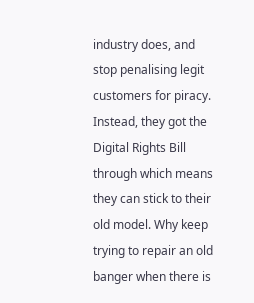industry does, and stop penalising legit customers for piracy. Instead, they got the Digital Rights Bill through which means they can stick to their old model. Why keep trying to repair an old banger when there is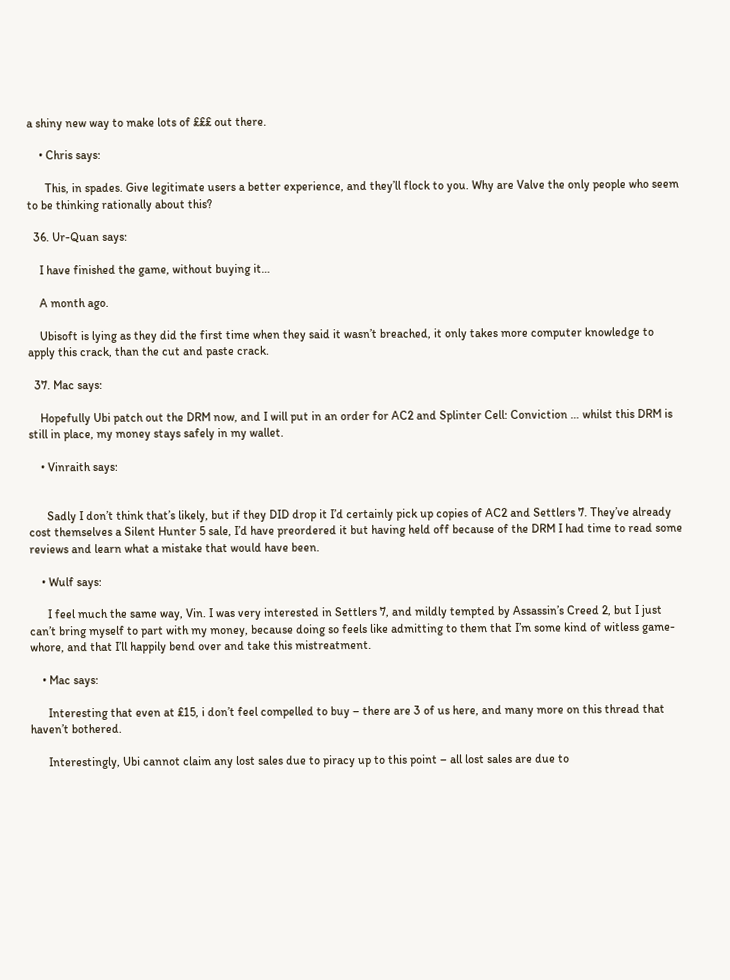a shiny new way to make lots of £££ out there.

    • Chris says:

      This, in spades. Give legitimate users a better experience, and they’ll flock to you. Why are Valve the only people who seem to be thinking rationally about this?

  36. Ur-Quan says:

    I have finished the game, without buying it…

    A month ago.

    Ubisoft is lying as they did the first time when they said it wasn’t breached, it only takes more computer knowledge to apply this crack, than the cut and paste crack.

  37. Mac says:

    Hopefully Ubi patch out the DRM now, and I will put in an order for AC2 and Splinter Cell: Conviction … whilst this DRM is still in place, my money stays safely in my wallet.

    • Vinraith says:


      Sadly I don’t think that’s likely, but if they DID drop it I’d certainly pick up copies of AC2 and Settlers 7. They’ve already cost themselves a Silent Hunter 5 sale, I’d have preordered it but having held off because of the DRM I had time to read some reviews and learn what a mistake that would have been.

    • Wulf says:

      I feel much the same way, Vin. I was very interested in Settlers 7, and mildly tempted by Assassin’s Creed 2, but I just can’t bring myself to part with my money, because doing so feels like admitting to them that I’m some kind of witless game-whore, and that I’ll happily bend over and take this mistreatment.

    • Mac says:

      Interesting that even at £15, i don’t feel compelled to buy – there are 3 of us here, and many more on this thread that haven’t bothered.

      Interestingly, Ubi cannot claim any lost sales due to piracy up to this point – all lost sales are due to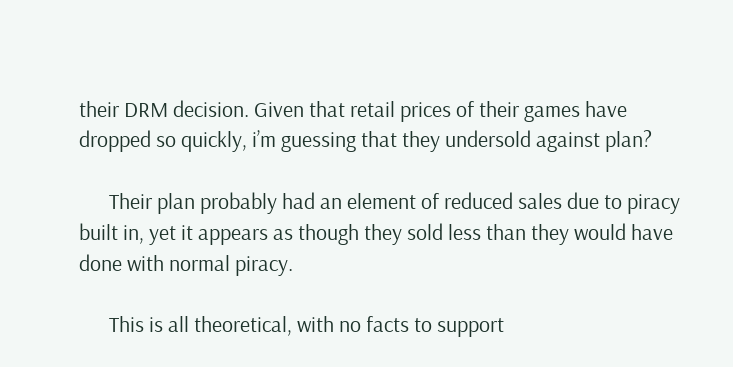their DRM decision. Given that retail prices of their games have dropped so quickly, i’m guessing that they undersold against plan?

      Their plan probably had an element of reduced sales due to piracy built in, yet it appears as though they sold less than they would have done with normal piracy.

      This is all theoretical, with no facts to support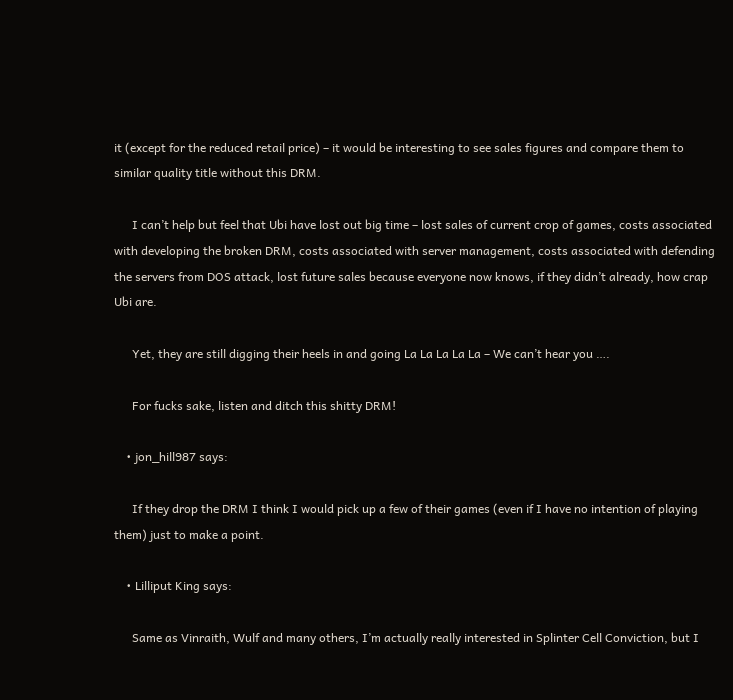it (except for the reduced retail price) – it would be interesting to see sales figures and compare them to similar quality title without this DRM.

      I can’t help but feel that Ubi have lost out big time – lost sales of current crop of games, costs associated with developing the broken DRM, costs associated with server management, costs associated with defending the servers from DOS attack, lost future sales because everyone now knows, if they didn’t already, how crap Ubi are.

      Yet, they are still digging their heels in and going La La La La La – We can’t hear you ….

      For fucks sake, listen and ditch this shitty DRM!

    • jon_hill987 says:

      If they drop the DRM I think I would pick up a few of their games (even if I have no intention of playing them) just to make a point.

    • Lilliput King says:

      Same as Vinraith, Wulf and many others, I’m actually really interested in Splinter Cell Conviction, but I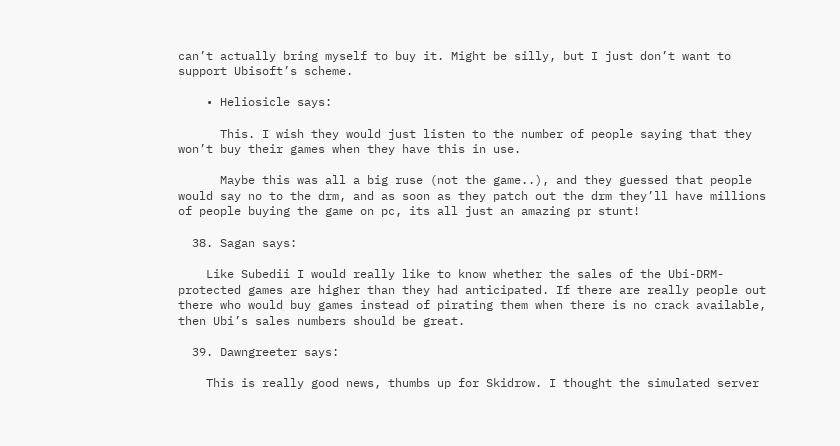can’t actually bring myself to buy it. Might be silly, but I just don’t want to support Ubisoft’s scheme.

    • Heliosicle says:

      This. I wish they would just listen to the number of people saying that they won’t buy their games when they have this in use.

      Maybe this was all a big ruse (not the game..), and they guessed that people would say no to the drm, and as soon as they patch out the drm they’ll have millions of people buying the game on pc, its all just an amazing pr stunt!

  38. Sagan says:

    Like Subedii I would really like to know whether the sales of the Ubi-DRM-protected games are higher than they had anticipated. If there are really people out there who would buy games instead of pirating them when there is no crack available, then Ubi’s sales numbers should be great.

  39. Dawngreeter says:

    This is really good news, thumbs up for Skidrow. I thought the simulated server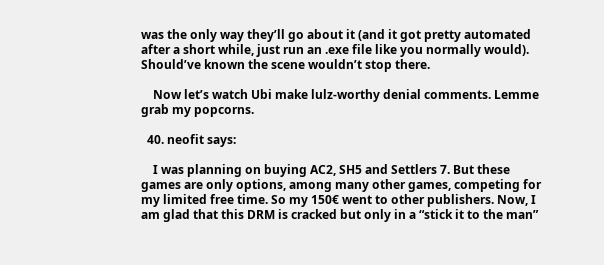was the only way they’ll go about it (and it got pretty automated after a short while, just run an .exe file like you normally would). Should’ve known the scene wouldn’t stop there.

    Now let’s watch Ubi make lulz-worthy denial comments. Lemme grab my popcorns.

  40. neofit says:

    I was planning on buying AC2, SH5 and Settlers 7. But these games are only options, among many other games, competing for my limited free time. So my 150€ went to other publishers. Now, I am glad that this DRM is cracked but only in a “stick it to the man”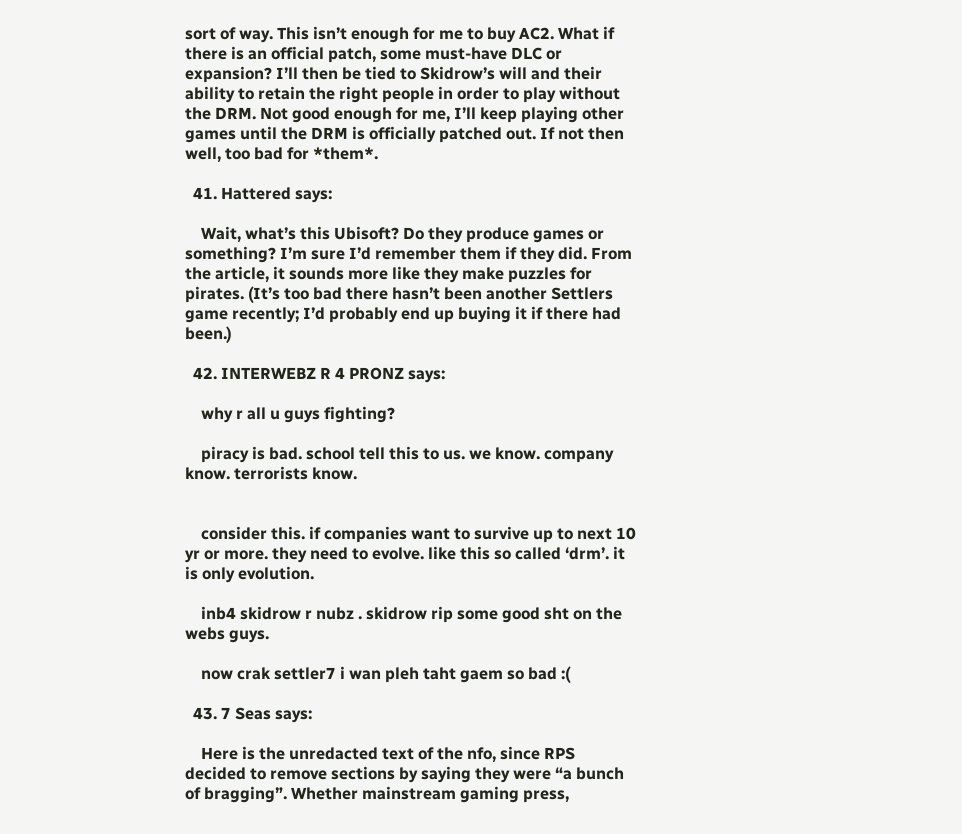sort of way. This isn’t enough for me to buy AC2. What if there is an official patch, some must-have DLC or expansion? I’ll then be tied to Skidrow’s will and their ability to retain the right people in order to play without the DRM. Not good enough for me, I’ll keep playing other games until the DRM is officially patched out. If not then well, too bad for *them*.

  41. Hattered says:

    Wait, what’s this Ubisoft? Do they produce games or something? I’m sure I’d remember them if they did. From the article, it sounds more like they make puzzles for pirates. (It’s too bad there hasn’t been another Settlers game recently; I’d probably end up buying it if there had been.)

  42. INTERWEBZ R 4 PRONZ says:

    why r all u guys fighting?

    piracy is bad. school tell this to us. we know. company know. terrorists know.


    consider this. if companies want to survive up to next 10 yr or more. they need to evolve. like this so called ‘drm’. it is only evolution.

    inb4 skidrow r nubz . skidrow rip some good sht on the webs guys.

    now crak settler7 i wan pleh taht gaem so bad :(

  43. 7 Seas says:

    Here is the unredacted text of the nfo, since RPS decided to remove sections by saying they were “a bunch of bragging”. Whether mainstream gaming press,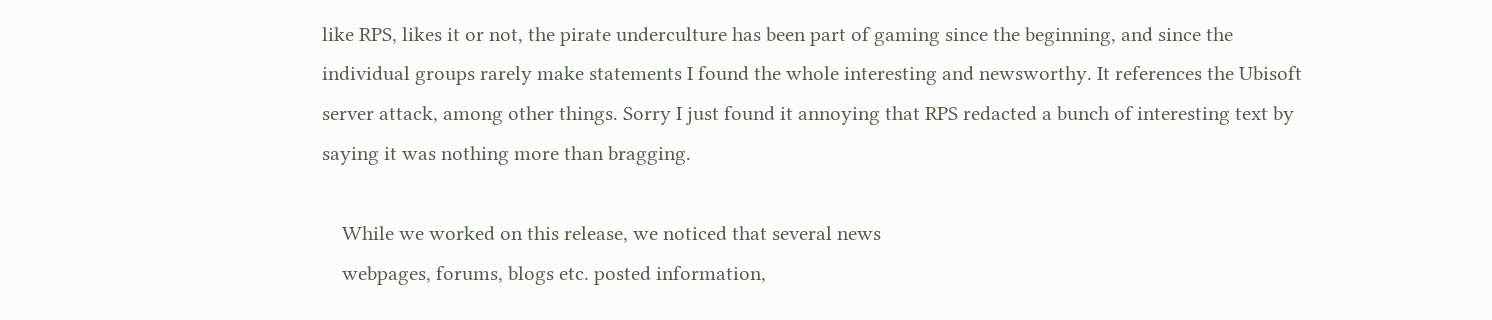like RPS, likes it or not, the pirate underculture has been part of gaming since the beginning, and since the individual groups rarely make statements I found the whole interesting and newsworthy. It references the Ubisoft server attack, among other things. Sorry I just found it annoying that RPS redacted a bunch of interesting text by saying it was nothing more than bragging.

    While we worked on this release, we noticed that several news
    webpages, forums, blogs etc. posted information,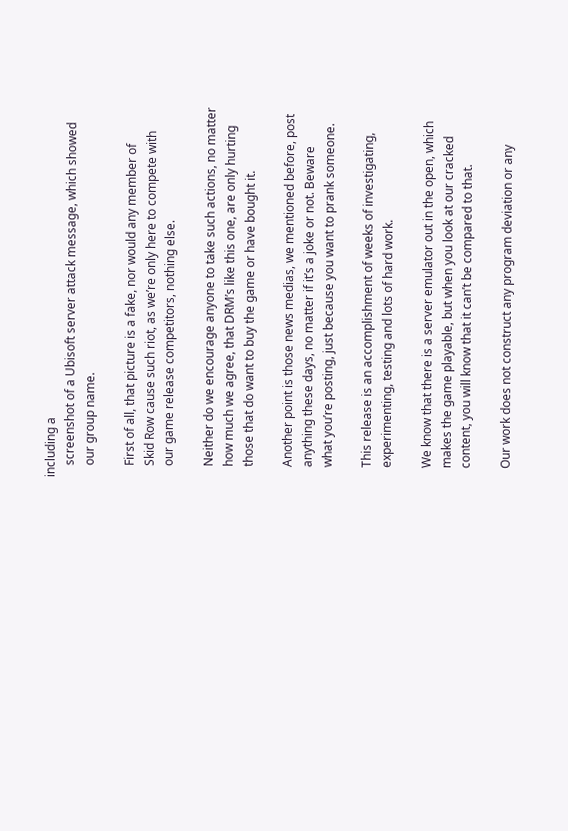including a
    screenshot of a Ubisoft server attack message, which showed
    our group name.

    First of all, that picture is a fake, nor would any member of
    Skid Row cause such riot, as we’re only here to compete with
    our game release competitors, nothing else.

    Neither do we encourage anyone to take such actions, no matter
    how much we agree, that DRM’s like this one, are only hurting
    those that do want to buy the game or have bought it.

    Another point is those news medias, we mentioned before, post
    anything these days, no matter if it’s a joke or not. Beware
    what you’re posting, just because you want to prank someone.

    This release is an accomplishment of weeks of investigating,
    experimenting, testing and lots of hard work.

    We know that there is a server emulator out in the open, which
    makes the game playable, but when you look at our cracked
    content, you will know that it can’t be compared to that.

    Our work does not construct any program deviation or any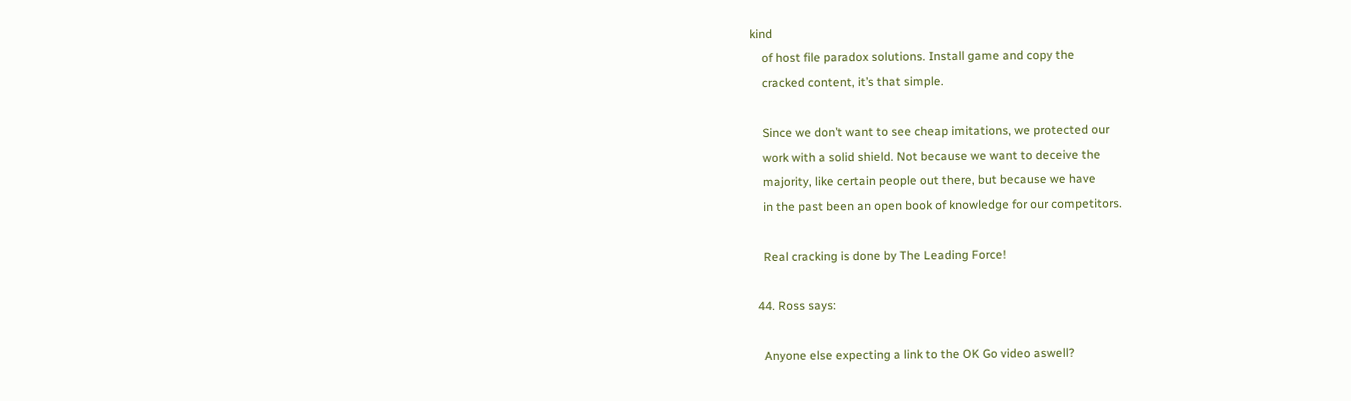kind
    of host file paradox solutions. Install game and copy the
    cracked content, it’s that simple.

    Since we don’t want to see cheap imitations, we protected our
    work with a solid shield. Not because we want to deceive the
    majority, like certain people out there, but because we have
    in the past been an open book of knowledge for our competitors.

    Real cracking is done by The Leading Force!

  44. Ross says:

    Anyone else expecting a link to the OK Go video aswell?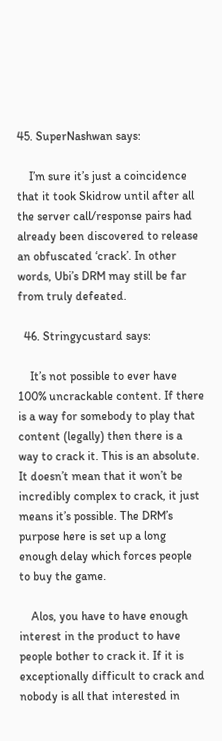45. SuperNashwan says:

    I’m sure it’s just a coincidence that it took Skidrow until after all the server call/response pairs had already been discovered to release an obfuscated ‘crack’. In other words, Ubi’s DRM may still be far from truly defeated.

  46. Stringycustard says:

    It’s not possible to ever have 100% uncrackable content. If there is a way for somebody to play that content (legally) then there is a way to crack it. This is an absolute. It doesn’t mean that it won’t be incredibly complex to crack, it just means it’s possible. The DRM’s purpose here is set up a long enough delay which forces people to buy the game.

    Alos, you have to have enough interest in the product to have people bother to crack it. If it is exceptionally difficult to crack and nobody is all that interested in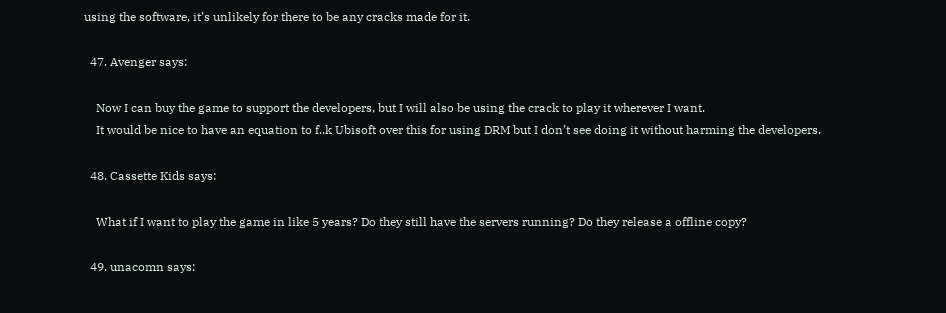using the software, it’s unlikely for there to be any cracks made for it.

  47. Avenger says:

    Now I can buy the game to support the developers, but I will also be using the crack to play it wherever I want.
    It would be nice to have an equation to f..k Ubisoft over this for using DRM but I don’t see doing it without harming the developers.

  48. Cassette Kids says:

    What if I want to play the game in like 5 years? Do they still have the servers running? Do they release a offline copy?

  49. unacomn says: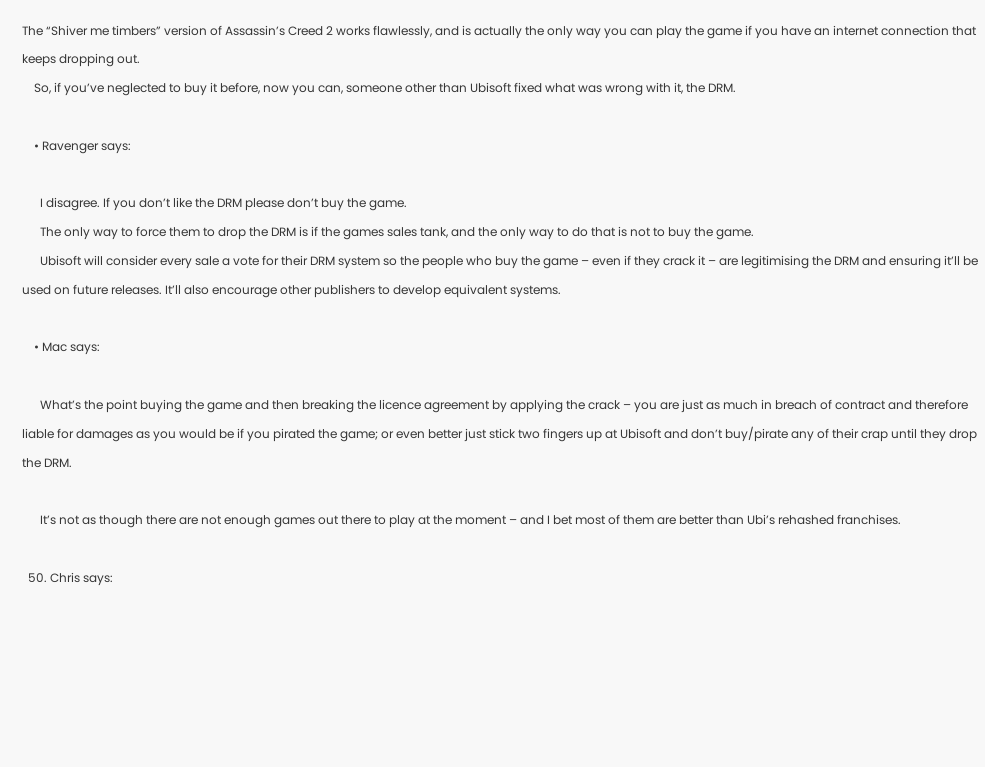The “Shiver me timbers” version of Assassin’s Creed 2 works flawlessly, and is actually the only way you can play the game if you have an internet connection that keeps dropping out.
    So, if you’ve neglected to buy it before, now you can, someone other than Ubisoft fixed what was wrong with it, the DRM.

    • Ravenger says:

      I disagree. If you don’t like the DRM please don’t buy the game.
      The only way to force them to drop the DRM is if the games sales tank, and the only way to do that is not to buy the game.
      Ubisoft will consider every sale a vote for their DRM system so the people who buy the game – even if they crack it – are legitimising the DRM and ensuring it’ll be used on future releases. It’ll also encourage other publishers to develop equivalent systems.

    • Mac says:

      What’s the point buying the game and then breaking the licence agreement by applying the crack – you are just as much in breach of contract and therefore liable for damages as you would be if you pirated the game; or even better just stick two fingers up at Ubisoft and don’t buy/pirate any of their crap until they drop the DRM.

      It’s not as though there are not enough games out there to play at the moment – and I bet most of them are better than Ubi’s rehashed franchises.

  50. Chris says: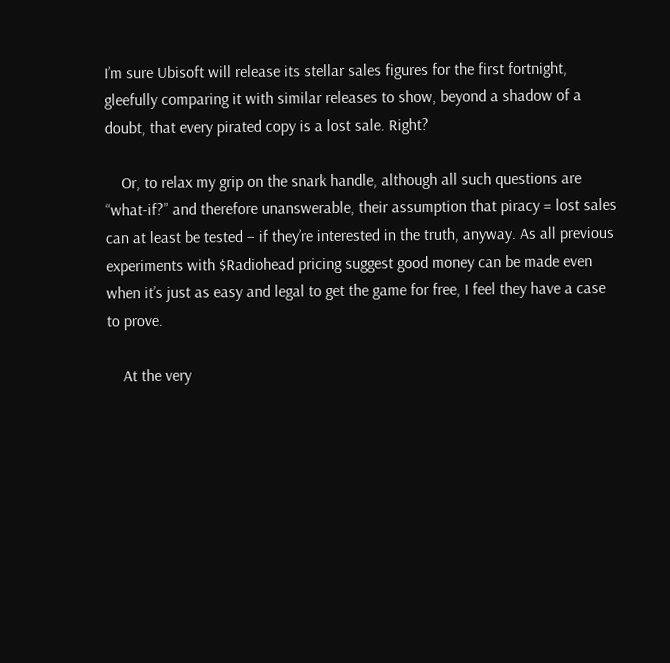I’m sure Ubisoft will release its stellar sales figures for the first fortnight, gleefully comparing it with similar releases to show, beyond a shadow of a doubt, that every pirated copy is a lost sale. Right?

    Or, to relax my grip on the snark handle, although all such questions are “what-if?” and therefore unanswerable, their assumption that piracy = lost sales can at least be tested – if they’re interested in the truth, anyway. As all previous experiments with $Radiohead pricing suggest good money can be made even when it’s just as easy and legal to get the game for free, I feel they have a case to prove.

    At the very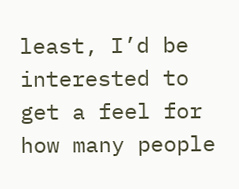least, I’d be interested to get a feel for how many people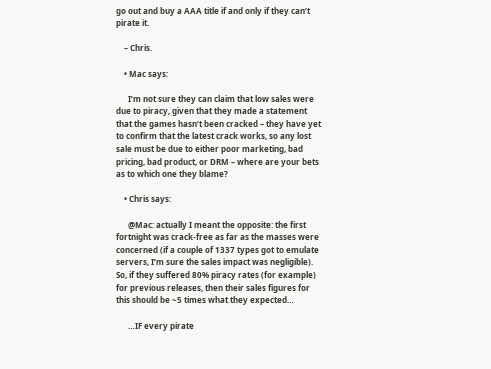go out and buy a AAA title if and only if they can’t pirate it.

    – Chris.

    • Mac says:

      I’m not sure they can claim that low sales were due to piracy, given that they made a statement that the games hasn’t been cracked – they have yet to confirm that the latest crack works, so any lost sale must be due to either poor marketing, bad pricing, bad product, or DRM – where are your bets as to which one they blame?

    • Chris says:

      @Mac: actually I meant the opposite: the first fortnight was crack-free as far as the masses were concerned (if a couple of 1337 types got to emulate servers, I’m sure the sales impact was negligible). So, if they suffered 80% piracy rates (for example) for previous releases, then their sales figures for this should be ~5 times what they expected…

      …IF every pirate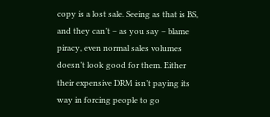copy is a lost sale. Seeing as that is BS, and they can’t – as you say – blame piracy, even normal sales volumes doesn’t look good for them. Either their expensive DRM isn’t paying its way in forcing people to go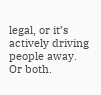legal, or it’s actively driving people away. Or both.